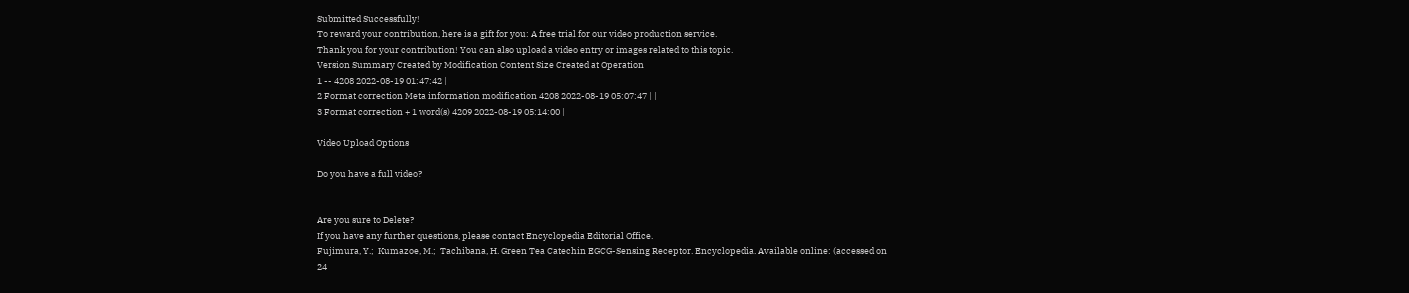Submitted Successfully!
To reward your contribution, here is a gift for you: A free trial for our video production service.
Thank you for your contribution! You can also upload a video entry or images related to this topic.
Version Summary Created by Modification Content Size Created at Operation
1 -- 4208 2022-08-19 01:47:42 |
2 Format correction Meta information modification 4208 2022-08-19 05:07:47 | |
3 Format correction + 1 word(s) 4209 2022-08-19 05:14:00 |

Video Upload Options

Do you have a full video?


Are you sure to Delete?
If you have any further questions, please contact Encyclopedia Editorial Office.
Fujimura, Y.;  Kumazoe, M.;  Tachibana, H. Green Tea Catechin EGCG-Sensing Receptor. Encyclopedia. Available online: (accessed on 24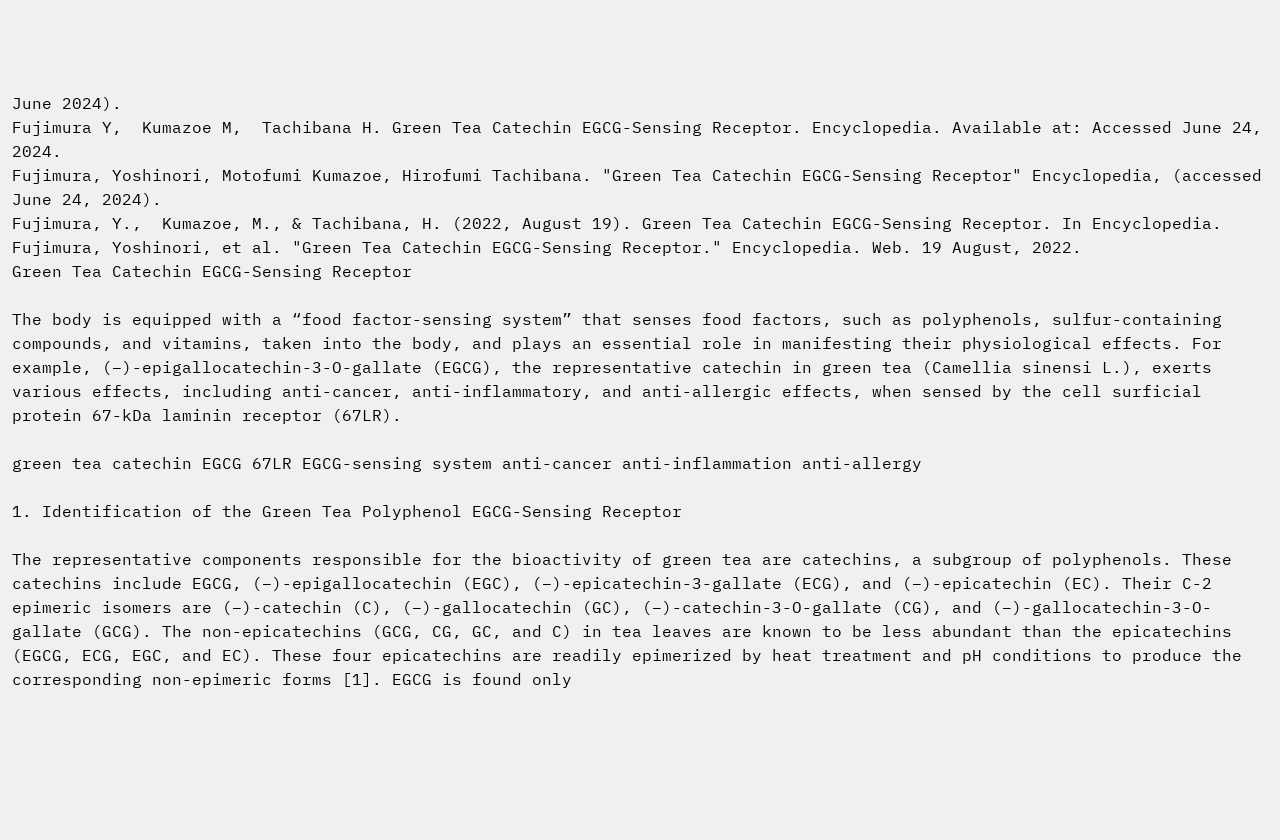June 2024).
Fujimura Y,  Kumazoe M,  Tachibana H. Green Tea Catechin EGCG-Sensing Receptor. Encyclopedia. Available at: Accessed June 24, 2024.
Fujimura, Yoshinori, Motofumi Kumazoe, Hirofumi Tachibana. "Green Tea Catechin EGCG-Sensing Receptor" Encyclopedia, (accessed June 24, 2024).
Fujimura, Y.,  Kumazoe, M., & Tachibana, H. (2022, August 19). Green Tea Catechin EGCG-Sensing Receptor. In Encyclopedia.
Fujimura, Yoshinori, et al. "Green Tea Catechin EGCG-Sensing Receptor." Encyclopedia. Web. 19 August, 2022.
Green Tea Catechin EGCG-Sensing Receptor

The body is equipped with a “food factor-sensing system” that senses food factors, such as polyphenols, sulfur-containing compounds, and vitamins, taken into the body, and plays an essential role in manifesting their physiological effects. For example, (−)-epigallocatechin-3-O-gallate (EGCG), the representative catechin in green tea (Camellia sinensi L.), exerts various effects, including anti-cancer, anti-inflammatory, and anti-allergic effects, when sensed by the cell surficial protein 67-kDa laminin receptor (67LR).

green tea catechin EGCG 67LR EGCG-sensing system anti-cancer anti-inflammation anti-allergy

1. Identification of the Green Tea Polyphenol EGCG-Sensing Receptor

The representative components responsible for the bioactivity of green tea are catechins, a subgroup of polyphenols. These catechins include EGCG, (−)-epigallocatechin (EGC), (−)-epicatechin-3-gallate (ECG), and (−)-epicatechin (EC). Their C-2 epimeric isomers are (−)-catechin (C), (−)-gallocatechin (GC), (−)-catechin-3-O-gallate (CG), and (−)-gallocatechin-3-O-gallate (GCG). The non-epicatechins (GCG, CG, GC, and C) in tea leaves are known to be less abundant than the epicatechins (EGCG, ECG, EGC, and EC). These four epicatechins are readily epimerized by heat treatment and pH conditions to produce the corresponding non-epimeric forms [1]. EGCG is found only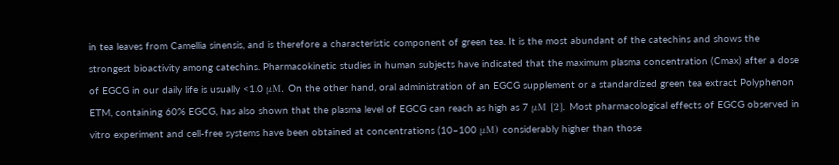in tea leaves from Camellia sinensis, and is therefore a characteristic component of green tea. It is the most abundant of the catechins and shows the strongest bioactivity among catechins. Pharmacokinetic studies in human subjects have indicated that the maximum plasma concentration (Cmax) after a dose of EGCG in our daily life is usually <1.0 μM. On the other hand, oral administration of an EGCG supplement or a standardized green tea extract Polyphenon ETM, containing 60% EGCG, has also shown that the plasma level of EGCG can reach as high as 7 μM [2]. Most pharmacological effects of EGCG observed in vitro experiment and cell-free systems have been obtained at concentrations (10–100 μM) considerably higher than those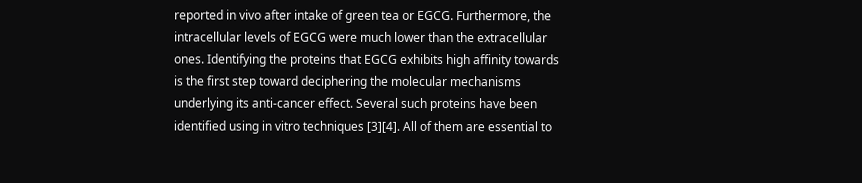reported in vivo after intake of green tea or EGCG. Furthermore, the intracellular levels of EGCG were much lower than the extracellular ones. Identifying the proteins that EGCG exhibits high affinity towards is the first step toward deciphering the molecular mechanisms underlying its anti-cancer effect. Several such proteins have been identified using in vitro techniques [3][4]. All of them are essential to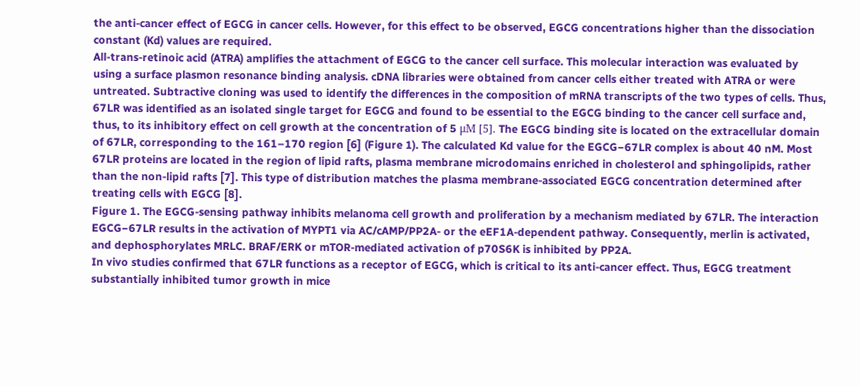the anti-cancer effect of EGCG in cancer cells. However, for this effect to be observed, EGCG concentrations higher than the dissociation constant (Kd) values are required.
All-trans-retinoic acid (ATRA) amplifies the attachment of EGCG to the cancer cell surface. This molecular interaction was evaluated by using a surface plasmon resonance binding analysis. cDNA libraries were obtained from cancer cells either treated with ATRA or were untreated. Subtractive cloning was used to identify the differences in the composition of mRNA transcripts of the two types of cells. Thus, 67LR was identified as an isolated single target for EGCG and found to be essential to the EGCG binding to the cancer cell surface and, thus, to its inhibitory effect on cell growth at the concentration of 5 μM [5]. The EGCG binding site is located on the extracellular domain of 67LR, corresponding to the 161–170 region [6] (Figure 1). The calculated Kd value for the EGCG−67LR complex is about 40 nM. Most 67LR proteins are located in the region of lipid rafts, plasma membrane microdomains enriched in cholesterol and sphingolipids, rather than the non-lipid rafts [7]. This type of distribution matches the plasma membrane-associated EGCG concentration determined after treating cells with EGCG [8].
Figure 1. The EGCG-sensing pathway inhibits melanoma cell growth and proliferation by a mechanism mediated by 67LR. The interaction EGCG−67LR results in the activation of MYPT1 via AC/cAMP/PP2A- or the eEF1A-dependent pathway. Consequently, merlin is activated, and dephosphorylates MRLC. BRAF/ERK or mTOR-mediated activation of p70S6K is inhibited by PP2A.
In vivo studies confirmed that 67LR functions as a receptor of EGCG, which is critical to its anti-cancer effect. Thus, EGCG treatment substantially inhibited tumor growth in mice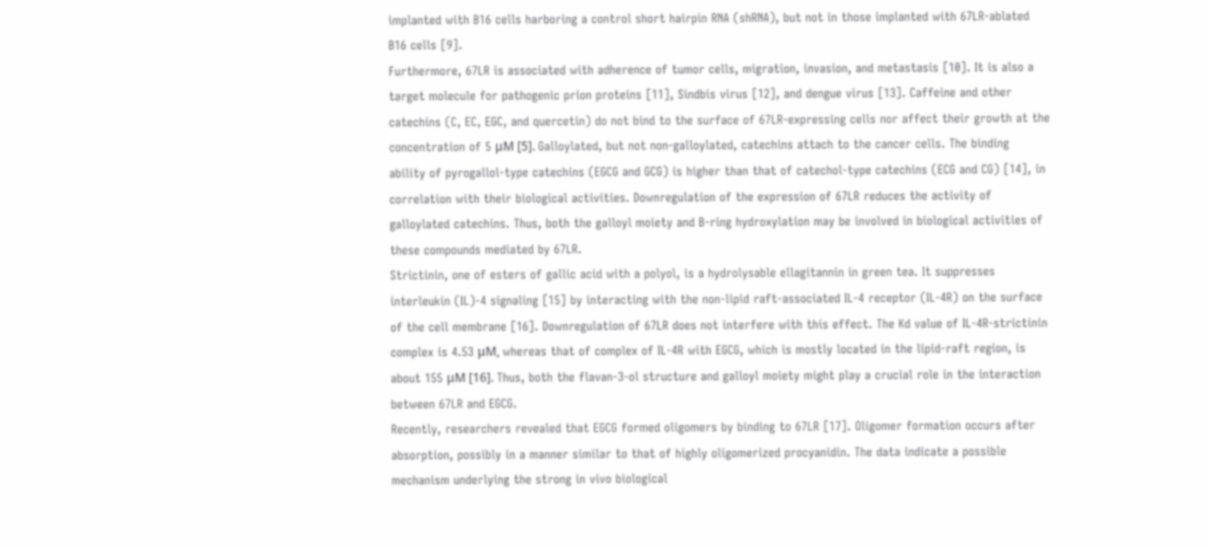implanted with B16 cells harboring a control short hairpin RNA (shRNA), but not in those implanted with 67LR-ablated B16 cells [9].
Furthermore, 67LR is associated with adherence of tumor cells, migration, invasion, and metastasis [10]. It is also a target molecule for pathogenic prion proteins [11], Sindbis virus [12], and dengue virus [13]. Caffeine and other catechins (C, EC, EGC, and quercetin) do not bind to the surface of 67LR-expressing cells nor affect their growth at the concentration of 5 μM [5]. Galloylated, but not non-galloylated, catechins attach to the cancer cells. The binding ability of pyrogallol-type catechins (EGCG and GCG) is higher than that of catechol-type catechins (ECG and CG) [14], in correlation with their biological activities. Downregulation of the expression of 67LR reduces the activity of galloylated catechins. Thus, both the galloyl moiety and B-ring hydroxylation may be involved in biological activities of these compounds mediated by 67LR.
Strictinin, one of esters of gallic acid with a polyol, is a hydrolysable ellagitannin in green tea. It suppresses interleukin (IL)-4 signaling [15] by interacting with the non-lipid raft-associated IL-4 receptor (IL-4R) on the surface of the cell membrane [16]. Downregulation of 67LR does not interfere with this effect. The Kd value of IL-4R-strictinin complex is 4.53 μM, whereas that of complex of IL-4R with EGCG, which is mostly located in the lipid-raft region, is about 155 μM [16]. Thus, both the flavan-3-ol structure and galloyl moiety might play a crucial role in the interaction between 67LR and EGCG.
Recently, researchers revealed that EGCG formed oligomers by binding to 67LR [17]. Oligomer formation occurs after absorption, possibly in a manner similar to that of highly oligomerized procyanidin. The data indicate a possible mechanism underlying the strong in vivo biological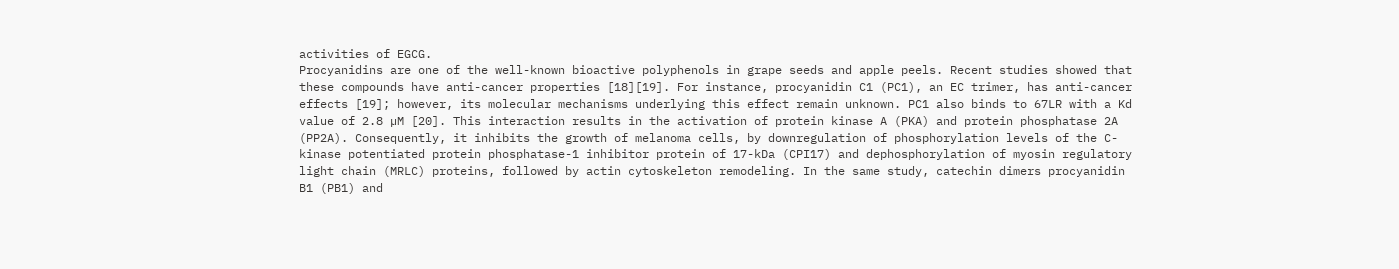activities of EGCG.
Procyanidins are one of the well-known bioactive polyphenols in grape seeds and apple peels. Recent studies showed that these compounds have anti-cancer properties [18][19]. For instance, procyanidin C1 (PC1), an EC trimer, has anti-cancer effects [19]; however, its molecular mechanisms underlying this effect remain unknown. PC1 also binds to 67LR with a Kd value of 2.8 µM [20]. This interaction results in the activation of protein kinase A (PKA) and protein phosphatase 2A (PP2A). Consequently, it inhibits the growth of melanoma cells, by downregulation of phosphorylation levels of the C-kinase potentiated protein phosphatase-1 inhibitor protein of 17-kDa (CPI17) and dephosphorylation of myosin regulatory light chain (MRLC) proteins, followed by actin cytoskeleton remodeling. In the same study, catechin dimers procyanidin B1 (PB1) and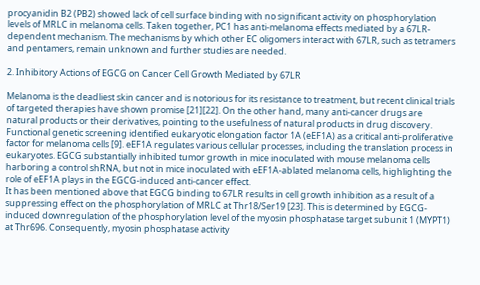procyanidin B2 (PB2) showed lack of cell surface binding with no significant activity on phosphorylation levels of MRLC in melanoma cells. Taken together, PC1 has anti-melanoma effects mediated by a 67LR-dependent mechanism. The mechanisms by which other EC oligomers interact with 67LR, such as tetramers and pentamers, remain unknown and further studies are needed.

2. Inhibitory Actions of EGCG on Cancer Cell Growth Mediated by 67LR

Melanoma is the deadliest skin cancer and is notorious for its resistance to treatment, but recent clinical trials of targeted therapies have shown promise [21][22]. On the other hand, many anti-cancer drugs are natural products or their derivatives, pointing to the usefulness of natural products in drug discovery. Functional genetic screening identified eukaryotic elongation factor 1A (eEF1A) as a critical anti-proliferative factor for melanoma cells [9]. eEF1A regulates various cellular processes, including the translation process in eukaryotes. EGCG substantially inhibited tumor growth in mice inoculated with mouse melanoma cells harboring a control shRNA, but not in mice inoculated with eEF1A-ablated melanoma cells, highlighting the role of eEF1A plays in the EGCG-induced anti-cancer effect.
It has been mentioned above that EGCG binding to 67LR results in cell growth inhibition as a result of a suppressing effect on the phosphorylation of MRLC at Thr18/Ser19 [23]. This is determined by EGCG-induced downregulation of the phosphorylation level of the myosin phosphatase target subunit 1 (MYPT1) at Thr696. Consequently, myosin phosphatase activity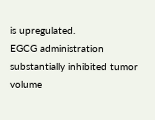is upregulated.
EGCG administration substantially inhibited tumor volume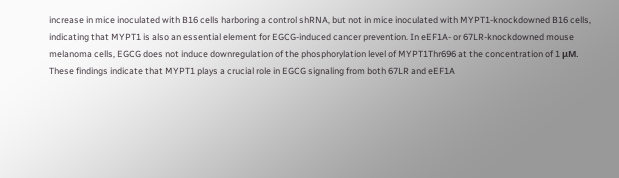increase in mice inoculated with B16 cells harboring a control shRNA, but not in mice inoculated with MYPT1-knockdowned B16 cells, indicating that MYPT1 is also an essential element for EGCG-induced cancer prevention. In eEF1A- or 67LR-knockdowned mouse melanoma cells, EGCG does not induce downregulation of the phosphorylation level of MYPT1Thr696 at the concentration of 1 μM. These findings indicate that MYPT1 plays a crucial role in EGCG signaling from both 67LR and eEF1A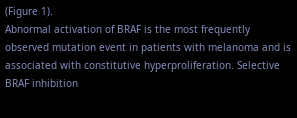(Figure 1).
Abnormal activation of BRAF is the most frequently observed mutation event in patients with melanoma and is associated with constitutive hyperproliferation. Selective BRAF inhibition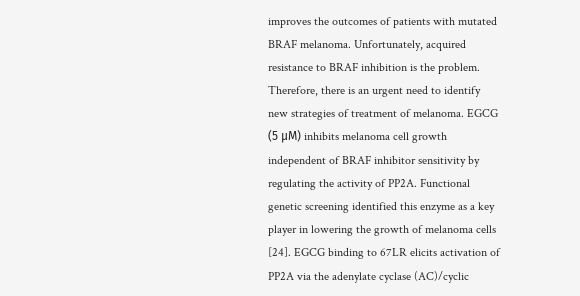improves the outcomes of patients with mutated BRAF melanoma. Unfortunately, acquired resistance to BRAF inhibition is the problem. Therefore, there is an urgent need to identify new strategies of treatment of melanoma. EGCG (5 μM) inhibits melanoma cell growth independent of BRAF inhibitor sensitivity by regulating the activity of PP2A. Functional genetic screening identified this enzyme as a key player in lowering the growth of melanoma cells [24]. EGCG binding to 67LR elicits activation of PP2A via the adenylate cyclase (AC)/cyclic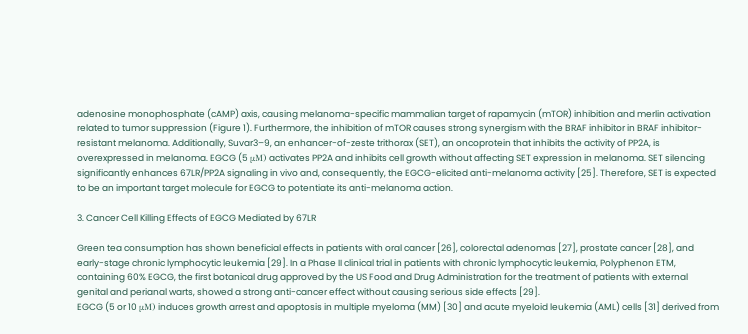adenosine monophosphate (cAMP) axis, causing melanoma-specific mammalian target of rapamycin (mTOR) inhibition and merlin activation related to tumor suppression (Figure 1). Furthermore, the inhibition of mTOR causes strong synergism with the BRAF inhibitor in BRAF inhibitor-resistant melanoma. Additionally, Suvar3–9, an enhancer-of-zeste trithorax (SET), an oncoprotein that inhibits the activity of PP2A, is overexpressed in melanoma. EGCG (5 μM) activates PP2A and inhibits cell growth without affecting SET expression in melanoma. SET silencing significantly enhances 67LR/PP2A signaling in vivo and, consequently, the EGCG-elicited anti-melanoma activity [25]. Therefore, SET is expected to be an important target molecule for EGCG to potentiate its anti-melanoma action.

3. Cancer Cell Killing Effects of EGCG Mediated by 67LR

Green tea consumption has shown beneficial effects in patients with oral cancer [26], colorectal adenomas [27], prostate cancer [28], and early-stage chronic lymphocytic leukemia [29]. In a Phase II clinical trial in patients with chronic lymphocytic leukemia, Polyphenon ETM, containing 60% EGCG, the first botanical drug approved by the US Food and Drug Administration for the treatment of patients with external genital and perianal warts, showed a strong anti-cancer effect without causing serious side effects [29].
EGCG (5 or 10 μM) induces growth arrest and apoptosis in multiple myeloma (MM) [30] and acute myeloid leukemia (AML) cells [31] derived from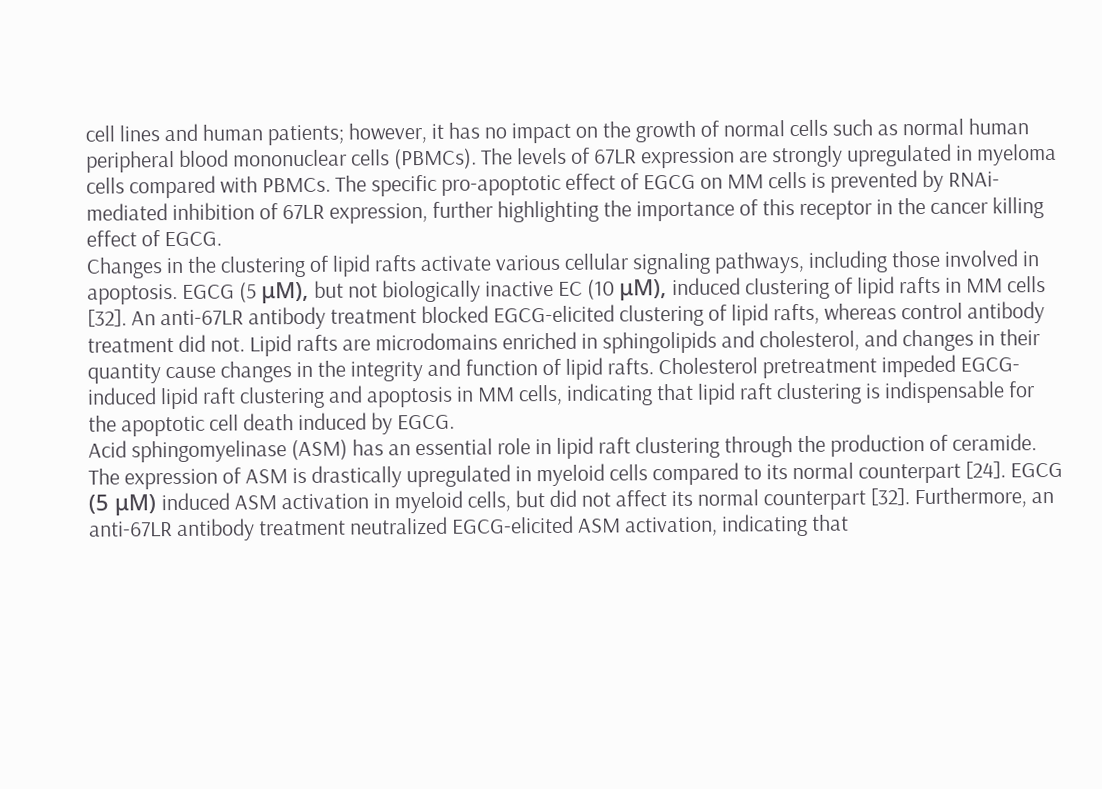cell lines and human patients; however, it has no impact on the growth of normal cells such as normal human peripheral blood mononuclear cells (PBMCs). The levels of 67LR expression are strongly upregulated in myeloma cells compared with PBMCs. The specific pro-apoptotic effect of EGCG on MM cells is prevented by RNAi-mediated inhibition of 67LR expression, further highlighting the importance of this receptor in the cancer killing effect of EGCG.
Changes in the clustering of lipid rafts activate various cellular signaling pathways, including those involved in apoptosis. EGCG (5 μM), but not biologically inactive EC (10 μM), induced clustering of lipid rafts in MM cells [32]. An anti-67LR antibody treatment blocked EGCG-elicited clustering of lipid rafts, whereas control antibody treatment did not. Lipid rafts are microdomains enriched in sphingolipids and cholesterol, and changes in their quantity cause changes in the integrity and function of lipid rafts. Cholesterol pretreatment impeded EGCG-induced lipid raft clustering and apoptosis in MM cells, indicating that lipid raft clustering is indispensable for the apoptotic cell death induced by EGCG.
Acid sphingomyelinase (ASM) has an essential role in lipid raft clustering through the production of ceramide. The expression of ASM is drastically upregulated in myeloid cells compared to its normal counterpart [24]. EGCG (5 μM) induced ASM activation in myeloid cells, but did not affect its normal counterpart [32]. Furthermore, an anti-67LR antibody treatment neutralized EGCG-elicited ASM activation, indicating that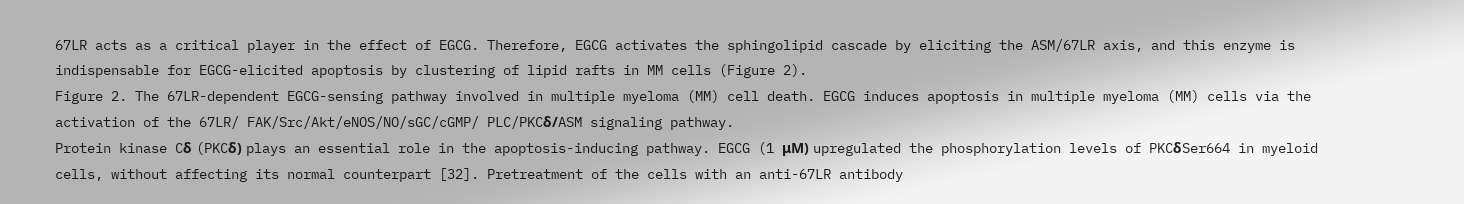67LR acts as a critical player in the effect of EGCG. Therefore, EGCG activates the sphingolipid cascade by eliciting the ASM/67LR axis, and this enzyme is indispensable for EGCG-elicited apoptosis by clustering of lipid rafts in MM cells (Figure 2).
Figure 2. The 67LR-dependent EGCG-sensing pathway involved in multiple myeloma (MM) cell death. EGCG induces apoptosis in multiple myeloma (MM) cells via the activation of the 67LR/ FAK/Src/Akt/eNOS/NO/sGC/cGMP/ PLC/PKCδ/ASM signaling pathway.
Protein kinase Cδ (PKCδ) plays an essential role in the apoptosis-inducing pathway. EGCG (1 μM) upregulated the phosphorylation levels of PKCδSer664 in myeloid cells, without affecting its normal counterpart [32]. Pretreatment of the cells with an anti-67LR antibody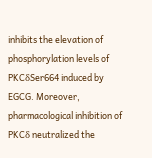inhibits the elevation of phosphorylation levels of PKCδSer664 induced by EGCG. Moreover, pharmacological inhibition of PKCδ neutralized the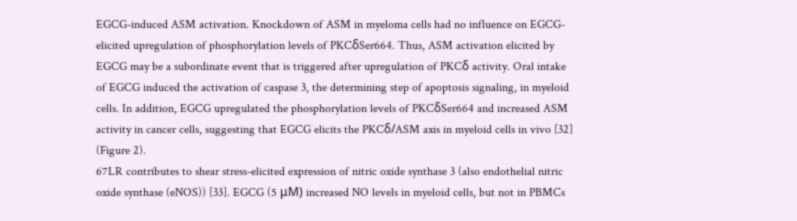EGCG-induced ASM activation. Knockdown of ASM in myeloma cells had no influence on EGCG-elicited upregulation of phosphorylation levels of PKCδSer664. Thus, ASM activation elicited by EGCG may be a subordinate event that is triggered after upregulation of PKCδ activity. Oral intake of EGCG induced the activation of caspase 3, the determining step of apoptosis signaling, in myeloid cells. In addition, EGCG upregulated the phosphorylation levels of PKCδSer664 and increased ASM activity in cancer cells, suggesting that EGCG elicits the PKCδ/ASM axis in myeloid cells in vivo [32] (Figure 2).
67LR contributes to shear stress-elicited expression of nitric oxide synthase 3 (also endothelial nitric oxide synthase (eNOS)) [33]. EGCG (5 μM) increased NO levels in myeloid cells, but not in PBMCs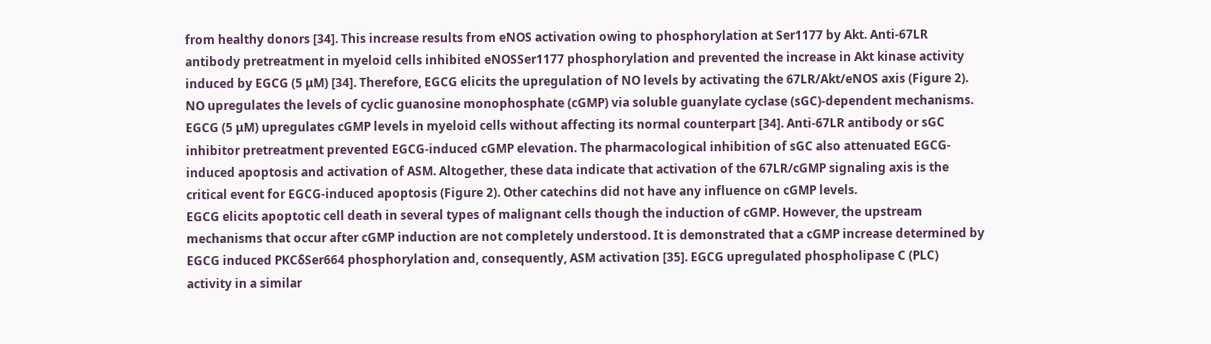from healthy donors [34]. This increase results from eNOS activation owing to phosphorylation at Ser1177 by Akt. Anti-67LR antibody pretreatment in myeloid cells inhibited eNOSSer1177 phosphorylation and prevented the increase in Akt kinase activity induced by EGCG (5 μM) [34]. Therefore, EGCG elicits the upregulation of NO levels by activating the 67LR/Akt/eNOS axis (Figure 2).
NO upregulates the levels of cyclic guanosine monophosphate (cGMP) via soluble guanylate cyclase (sGC)-dependent mechanisms. EGCG (5 μM) upregulates cGMP levels in myeloid cells without affecting its normal counterpart [34]. Anti-67LR antibody or sGC inhibitor pretreatment prevented EGCG-induced cGMP elevation. The pharmacological inhibition of sGC also attenuated EGCG-induced apoptosis and activation of ASM. Altogether, these data indicate that activation of the 67LR/cGMP signaling axis is the critical event for EGCG-induced apoptosis (Figure 2). Other catechins did not have any influence on cGMP levels.
EGCG elicits apoptotic cell death in several types of malignant cells though the induction of cGMP. However, the upstream mechanisms that occur after cGMP induction are not completely understood. It is demonstrated that a cGMP increase determined by EGCG induced PKCδSer664 phosphorylation and, consequently, ASM activation [35]. EGCG upregulated phospholipase C (PLC) activity in a similar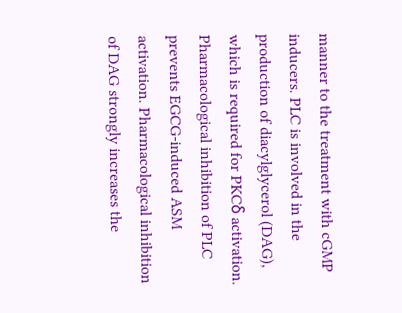manner to the treatment with cGMP inducers. PLC is involved in the production of diacylglycerol (DAG), which is required for PKCδ activation. Pharmacological inhibition of PLC prevents EGCG-induced ASM activation. Pharmacological inhibition of DAG strongly increases the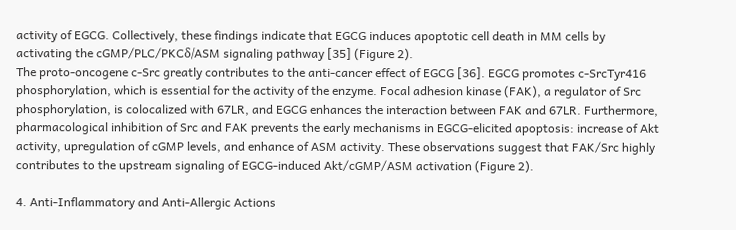activity of EGCG. Collectively, these findings indicate that EGCG induces apoptotic cell death in MM cells by activating the cGMP/PLC/PKCδ/ASM signaling pathway [35] (Figure 2).
The proto-oncogene c-Src greatly contributes to the anti-cancer effect of EGCG [36]. EGCG promotes c-SrcTyr416 phosphorylation, which is essential for the activity of the enzyme. Focal adhesion kinase (FAK), a regulator of Src phosphorylation, is colocalized with 67LR, and EGCG enhances the interaction between FAK and 67LR. Furthermore, pharmacological inhibition of Src and FAK prevents the early mechanisms in EGCG-elicited apoptosis: increase of Akt activity, upregulation of cGMP levels, and enhance of ASM activity. These observations suggest that FAK/Src highly contributes to the upstream signaling of EGCG-induced Akt/cGMP/ASM activation (Figure 2).

4. Anti-Inflammatory and Anti-Allergic Actions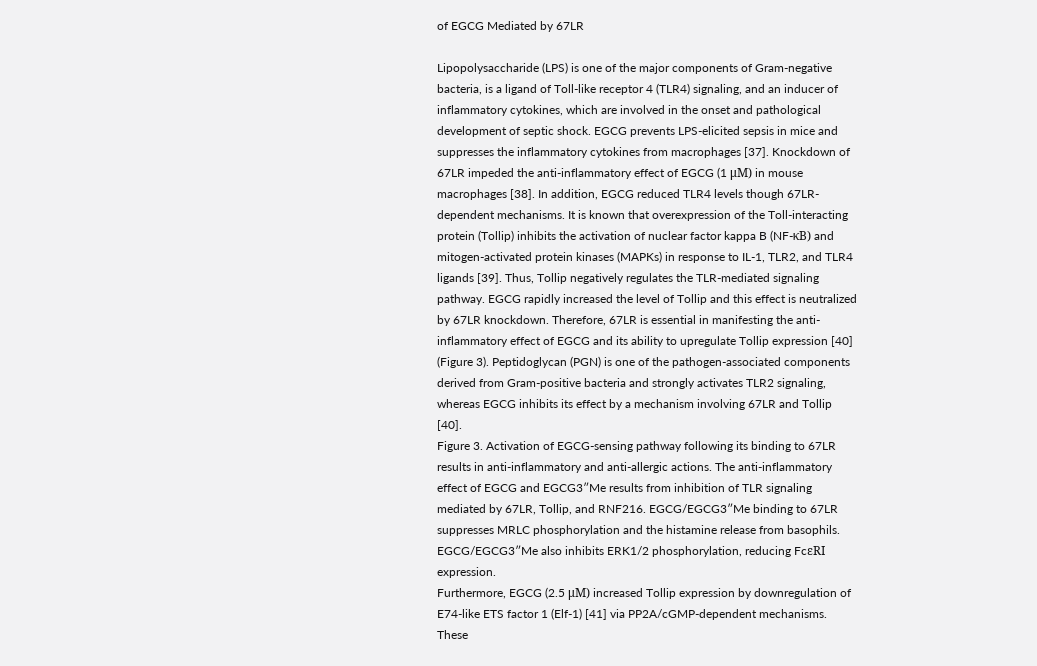of EGCG Mediated by 67LR

Lipopolysaccharide (LPS) is one of the major components of Gram-negative bacteria, is a ligand of Toll-like receptor 4 (TLR4) signaling, and an inducer of inflammatory cytokines, which are involved in the onset and pathological development of septic shock. EGCG prevents LPS-elicited sepsis in mice and suppresses the inflammatory cytokines from macrophages [37]. Knockdown of 67LR impeded the anti-inflammatory effect of EGCG (1 μM) in mouse macrophages [38]. In addition, EGCG reduced TLR4 levels though 67LR-dependent mechanisms. It is known that overexpression of the Toll-interacting protein (Tollip) inhibits the activation of nuclear factor kappa B (NF-κB) and mitogen-activated protein kinases (MAPKs) in response to IL-1, TLR2, and TLR4 ligands [39]. Thus, Tollip negatively regulates the TLR-mediated signaling pathway. EGCG rapidly increased the level of Tollip and this effect is neutralized by 67LR knockdown. Therefore, 67LR is essential in manifesting the anti-inflammatory effect of EGCG and its ability to upregulate Tollip expression [40] (Figure 3). Peptidoglycan (PGN) is one of the pathogen-associated components derived from Gram-positive bacteria and strongly activates TLR2 signaling, whereas EGCG inhibits its effect by a mechanism involving 67LR and Tollip [40].
Figure 3. Activation of EGCG-sensing pathway following its binding to 67LR results in anti-inflammatory and anti-allergic actions. The anti-inflammatory effect of EGCG and EGCG3″Me results from inhibition of TLR signaling mediated by 67LR, Tollip, and RNF216. EGCG/EGCG3″Me binding to 67LR suppresses MRLC phosphorylation and the histamine release from basophils. EGCG/EGCG3″Me also inhibits ERK1/2 phosphorylation, reducing FcεRI expression.
Furthermore, EGCG (2.5 μM) increased Tollip expression by downregulation of E74-like ETS factor 1 (Elf-1) [41] via PP2A/cGMP-dependent mechanisms. These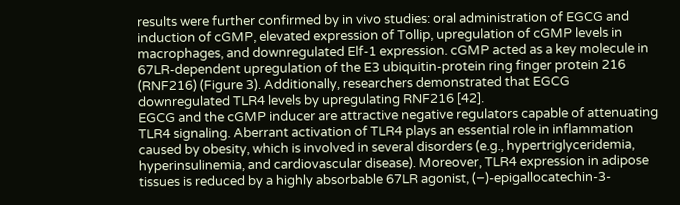results were further confirmed by in vivo studies: oral administration of EGCG and induction of cGMP, elevated expression of Tollip, upregulation of cGMP levels in macrophages, and downregulated Elf-1 expression. cGMP acted as a key molecule in 67LR-dependent upregulation of the E3 ubiquitin-protein ring finger protein 216 (RNF216) (Figure 3). Additionally, researchers demonstrated that EGCG downregulated TLR4 levels by upregulating RNF216 [42].
EGCG and the cGMP inducer are attractive negative regulators capable of attenuating TLR4 signaling. Aberrant activation of TLR4 plays an essential role in inflammation caused by obesity, which is involved in several disorders (e.g., hypertriglyceridemia, hyperinsulinemia, and cardiovascular disease). Moreover, TLR4 expression in adipose tissues is reduced by a highly absorbable 67LR agonist, (−)-epigallocatechin-3-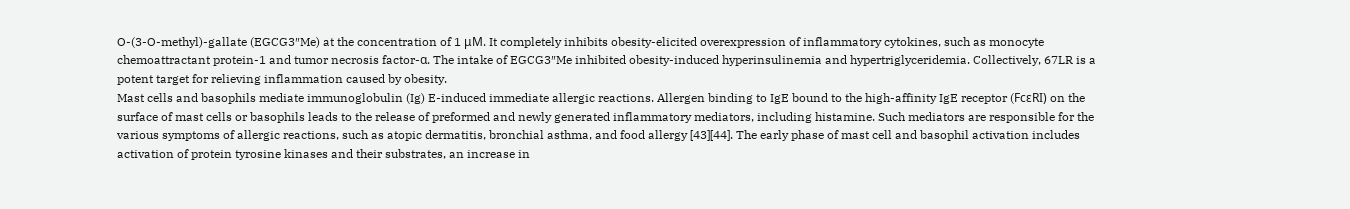O-(3-O-methyl)-gallate (EGCG3″Me) at the concentration of 1 μM. It completely inhibits obesity-elicited overexpression of inflammatory cytokines, such as monocyte chemoattractant protein-1 and tumor necrosis factor-α. The intake of EGCG3″Me inhibited obesity-induced hyperinsulinemia and hypertriglyceridemia. Collectively, 67LR is a potent target for relieving inflammation caused by obesity.
Mast cells and basophils mediate immunoglobulin (Ig) E-induced immediate allergic reactions. Allergen binding to IgE bound to the high-affinity IgE receptor (FcεRI) on the surface of mast cells or basophils leads to the release of preformed and newly generated inflammatory mediators, including histamine. Such mediators are responsible for the various symptoms of allergic reactions, such as atopic dermatitis, bronchial asthma, and food allergy [43][44]. The early phase of mast cell and basophil activation includes activation of protein tyrosine kinases and their substrates, an increase in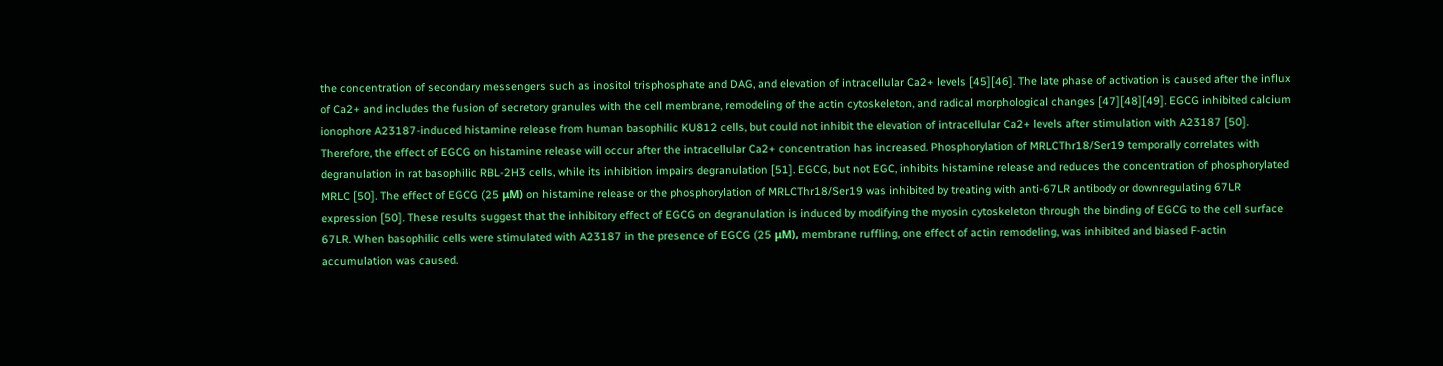the concentration of secondary messengers such as inositol trisphosphate and DAG, and elevation of intracellular Ca2+ levels [45][46]. The late phase of activation is caused after the influx of Ca2+ and includes the fusion of secretory granules with the cell membrane, remodeling of the actin cytoskeleton, and radical morphological changes [47][48][49]. EGCG inhibited calcium ionophore A23187-induced histamine release from human basophilic KU812 cells, but could not inhibit the elevation of intracellular Ca2+ levels after stimulation with A23187 [50]. Therefore, the effect of EGCG on histamine release will occur after the intracellular Ca2+ concentration has increased. Phosphorylation of MRLCThr18/Ser19 temporally correlates with degranulation in rat basophilic RBL-2H3 cells, while its inhibition impairs degranulation [51]. EGCG, but not EGC, inhibits histamine release and reduces the concentration of phosphorylated MRLC [50]. The effect of EGCG (25 μM) on histamine release or the phosphorylation of MRLCThr18/Ser19 was inhibited by treating with anti-67LR antibody or downregulating 67LR expression [50]. These results suggest that the inhibitory effect of EGCG on degranulation is induced by modifying the myosin cytoskeleton through the binding of EGCG to the cell surface 67LR. When basophilic cells were stimulated with A23187 in the presence of EGCG (25 μM), membrane ruffling, one effect of actin remodeling, was inhibited and biased F-actin accumulation was caused.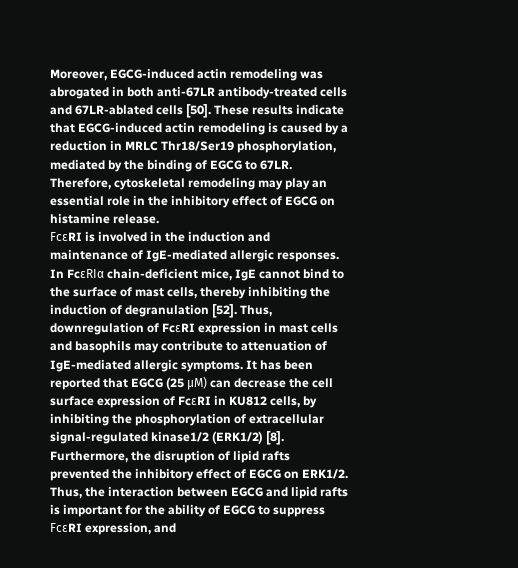Moreover, EGCG-induced actin remodeling was abrogated in both anti-67LR antibody-treated cells and 67LR-ablated cells [50]. These results indicate that EGCG-induced actin remodeling is caused by a reduction in MRLC Thr18/Ser19 phosphorylation, mediated by the binding of EGCG to 67LR. Therefore, cytoskeletal remodeling may play an essential role in the inhibitory effect of EGCG on histamine release.
FcεRI is involved in the induction and maintenance of IgE-mediated allergic responses. In FcεRIα chain-deficient mice, IgE cannot bind to the surface of mast cells, thereby inhibiting the induction of degranulation [52]. Thus, downregulation of FcεRI expression in mast cells and basophils may contribute to attenuation of IgE-mediated allergic symptoms. It has been reported that EGCG (25 μM) can decrease the cell surface expression of FcεRI in KU812 cells, by inhibiting the phosphorylation of extracellular signal-regulated kinase1/2 (ERK1/2) [8]. Furthermore, the disruption of lipid rafts prevented the inhibitory effect of EGCG on ERK1/2. Thus, the interaction between EGCG and lipid rafts is important for the ability of EGCG to suppress FcεRI expression, and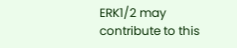ERK1/2 may contribute to this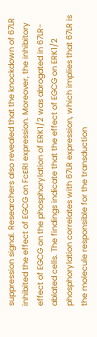suppression signal. Researchers also revealed that the knockdown of 67LR inhibited the effect of EGCG on FcεRI expression. Moreover, the inhibitory effect of EGCG on the phosphorylation of ERK1/2 was abrogated in 67LR-ablated cells. The findings indicate that the effect of EGCG on ERK1/2 phosphorylation correlates with 67LR expression, which implies that 67LR is the molecule responsible for the transduction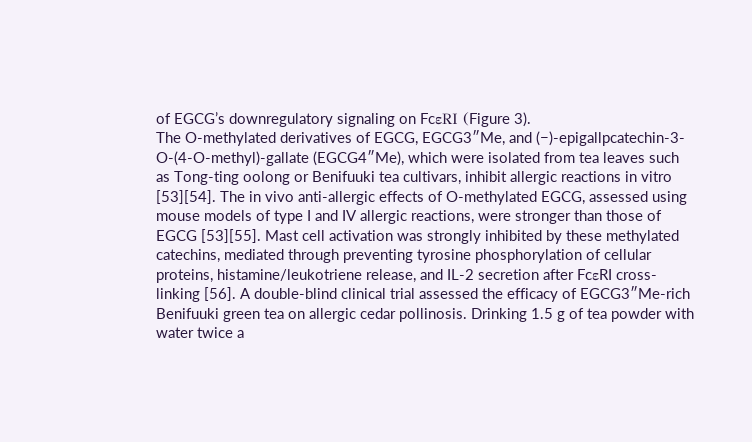of EGCG’s downregulatory signaling on FcεRI (Figure 3).
The O-methylated derivatives of EGCG, EGCG3″Me, and (−)-epigallpcatechin-3-O-(4-O-methyl)-gallate (EGCG4″Me), which were isolated from tea leaves such as Tong-ting oolong or Benifuuki tea cultivars, inhibit allergic reactions in vitro [53][54]. The in vivo anti-allergic effects of O-methylated EGCG, assessed using mouse models of type I and IV allergic reactions, were stronger than those of EGCG [53][55]. Mast cell activation was strongly inhibited by these methylated catechins, mediated through preventing tyrosine phosphorylation of cellular proteins, histamine/leukotriene release, and IL-2 secretion after FcεRI cross-linking [56]. A double-blind clinical trial assessed the efficacy of EGCG3″Me-rich Benifuuki green tea on allergic cedar pollinosis. Drinking 1.5 g of tea powder with water twice a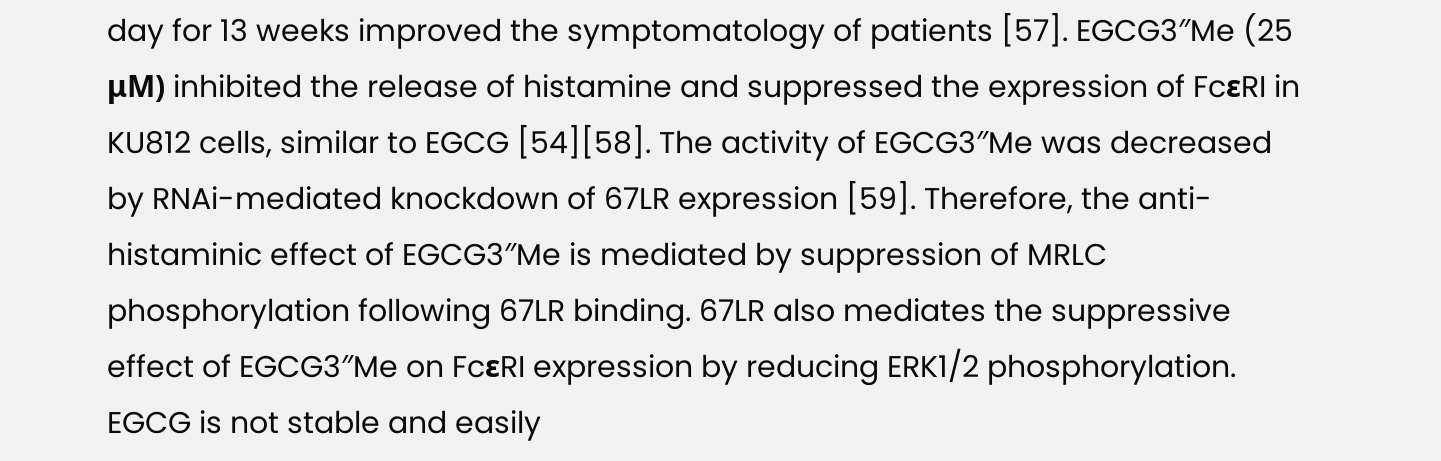day for 13 weeks improved the symptomatology of patients [57]. EGCG3″Me (25 μM) inhibited the release of histamine and suppressed the expression of FcεRI in KU812 cells, similar to EGCG [54][58]. The activity of EGCG3″Me was decreased by RNAi-mediated knockdown of 67LR expression [59]. Therefore, the anti-histaminic effect of EGCG3″Me is mediated by suppression of MRLC phosphorylation following 67LR binding. 67LR also mediates the suppressive effect of EGCG3″Me on FcεRI expression by reducing ERK1/2 phosphorylation.
EGCG is not stable and easily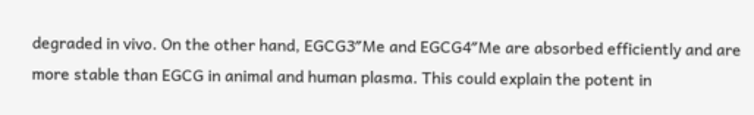degraded in vivo. On the other hand, EGCG3″Me and EGCG4″Me are absorbed efficiently and are more stable than EGCG in animal and human plasma. This could explain the potent in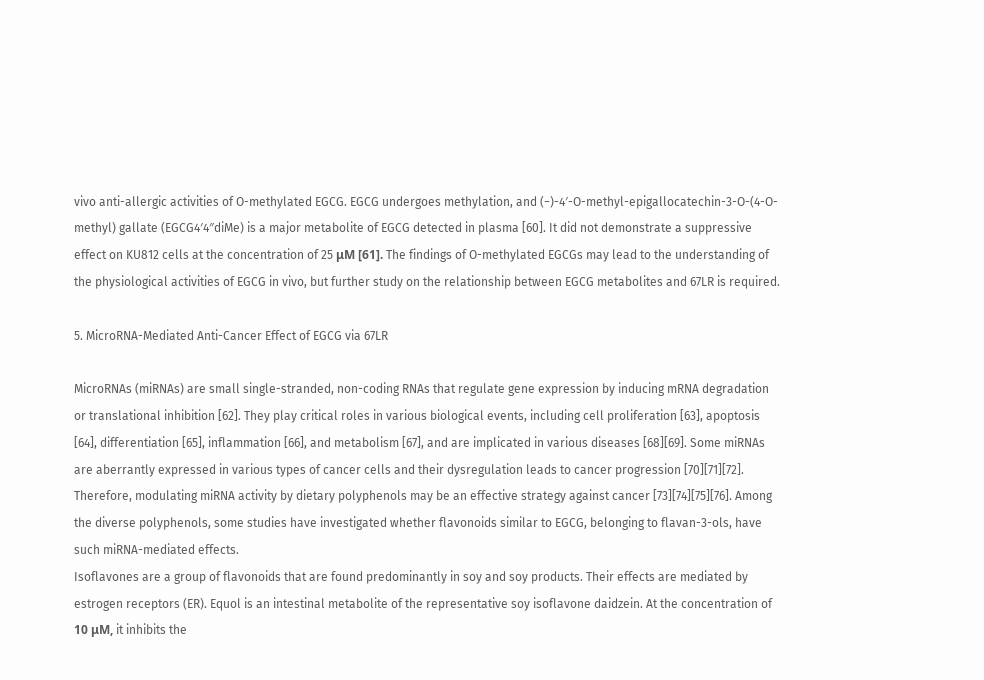vivo anti-allergic activities of O-methylated EGCG. EGCG undergoes methylation, and (−)-4′-O-methyl-epigallocatechin-3-O-(4-O-methyl) gallate (EGCG4′4″diMe) is a major metabolite of EGCG detected in plasma [60]. It did not demonstrate a suppressive effect on KU812 cells at the concentration of 25 μM [61]. The findings of O-methylated EGCGs may lead to the understanding of the physiological activities of EGCG in vivo, but further study on the relationship between EGCG metabolites and 67LR is required.

5. MicroRNA-Mediated Anti-Cancer Effect of EGCG via 67LR

MicroRNAs (miRNAs) are small single-stranded, non-coding RNAs that regulate gene expression by inducing mRNA degradation or translational inhibition [62]. They play critical roles in various biological events, including cell proliferation [63], apoptosis [64], differentiation [65], inflammation [66], and metabolism [67], and are implicated in various diseases [68][69]. Some miRNAs are aberrantly expressed in various types of cancer cells and their dysregulation leads to cancer progression [70][71][72]. Therefore, modulating miRNA activity by dietary polyphenols may be an effective strategy against cancer [73][74][75][76]. Among the diverse polyphenols, some studies have investigated whether flavonoids similar to EGCG, belonging to flavan-3-ols, have such miRNA-mediated effects.
Isoflavones are a group of flavonoids that are found predominantly in soy and soy products. Their effects are mediated by estrogen receptors (ER). Equol is an intestinal metabolite of the representative soy isoflavone daidzein. At the concentration of 10 μM, it inhibits the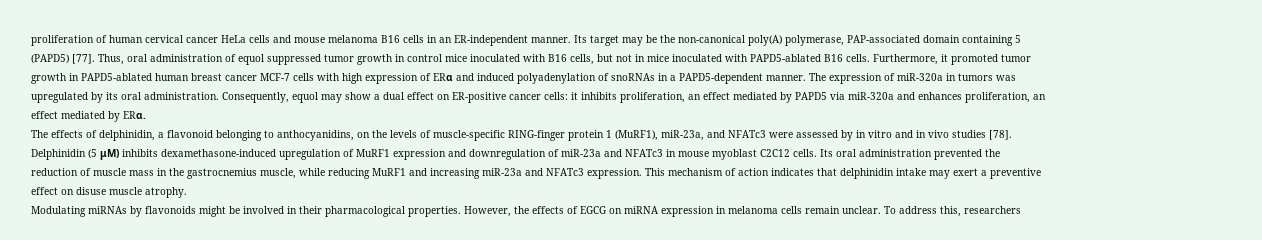proliferation of human cervical cancer HeLa cells and mouse melanoma B16 cells in an ER-independent manner. Its target may be the non-canonical poly(A) polymerase, PAP-associated domain containing 5 (PAPD5) [77]. Thus, oral administration of equol suppressed tumor growth in control mice inoculated with B16 cells, but not in mice inoculated with PAPD5-ablated B16 cells. Furthermore, it promoted tumor growth in PAPD5-ablated human breast cancer MCF-7 cells with high expression of ERα and induced polyadenylation of snoRNAs in a PAPD5-dependent manner. The expression of miR-320a in tumors was upregulated by its oral administration. Consequently, equol may show a dual effect on ER-positive cancer cells: it inhibits proliferation, an effect mediated by PAPD5 via miR-320a and enhances proliferation, an effect mediated by ERα.
The effects of delphinidin, a flavonoid belonging to anthocyanidins, on the levels of muscle-specific RING-finger protein 1 (MuRF1), miR-23a, and NFATc3 were assessed by in vitro and in vivo studies [78]. Delphinidin (5 μM) inhibits dexamethasone-induced upregulation of MuRF1 expression and downregulation of miR-23a and NFATc3 in mouse myoblast C2C12 cells. Its oral administration prevented the reduction of muscle mass in the gastrocnemius muscle, while reducing MuRF1 and increasing miR-23a and NFATc3 expression. This mechanism of action indicates that delphinidin intake may exert a preventive effect on disuse muscle atrophy.
Modulating miRNAs by flavonoids might be involved in their pharmacological properties. However, the effects of EGCG on miRNA expression in melanoma cells remain unclear. To address this, researchers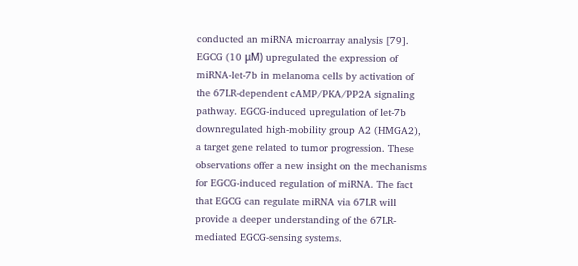conducted an miRNA microarray analysis [79]. EGCG (10 μM) upregulated the expression of miRNA-let-7b in melanoma cells by activation of the 67LR-dependent cAMP/PKA/PP2A signaling pathway. EGCG-induced upregulation of let-7b downregulated high-mobility group A2 (HMGA2), a target gene related to tumor progression. These observations offer a new insight on the mechanisms for EGCG-induced regulation of miRNA. The fact that EGCG can regulate miRNA via 67LR will provide a deeper understanding of the 67LR-mediated EGCG-sensing systems.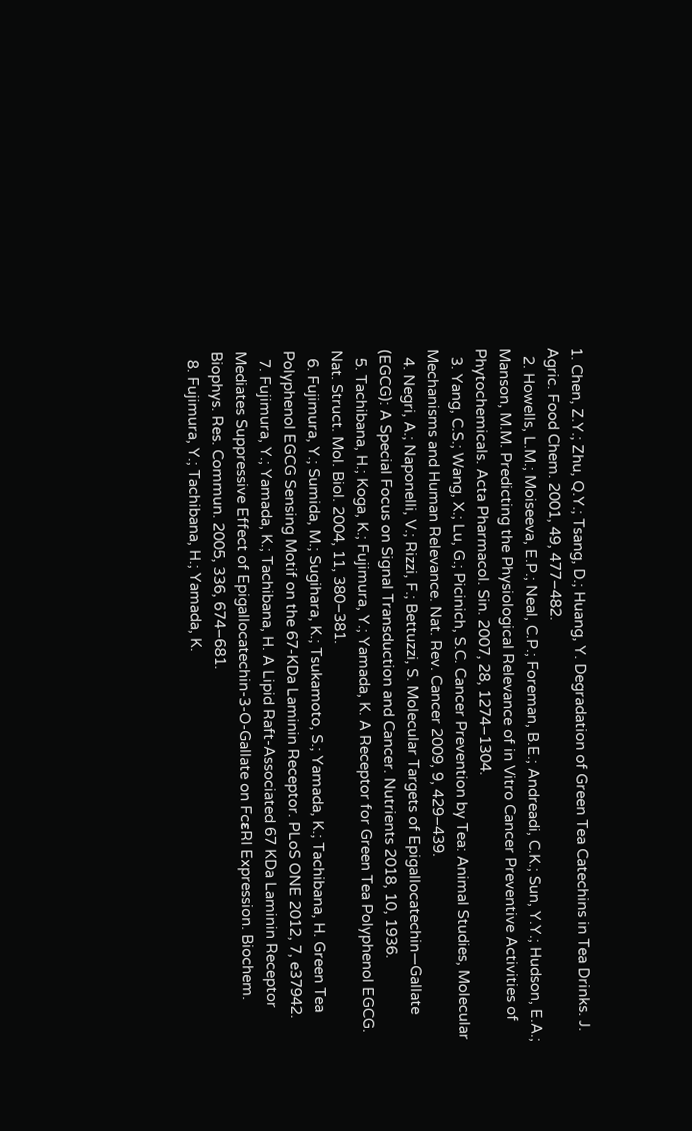1. Chen, Z.Y.; Zhu, Q.Y.; Tsang, D.; Huang, Y. Degradation of Green Tea Catechins in Tea Drinks. J. Agric. Food Chem. 2001, 49, 477–482.
  2. Howells, L.M.; Moiseeva, E.P.; Neal, C.P.; Foreman, B.E.; Andreadi, C.K.; Sun, Y.Y.; Hudson, E.A.; Manson, M.M. Predicting the Physiological Relevance of in Vitro Cancer Preventive Activities of Phytochemicals. Acta Pharmacol. Sin. 2007, 28, 1274–1304.
  3. Yang, C.S.; Wang, X.; Lu, G.; Picinich, S.C. Cancer Prevention by Tea: Animal Studies, Molecular Mechanisms and Human Relevance. Nat. Rev. Cancer 2009, 9, 429–439.
  4. Negri, A.; Naponelli, V.; Rizzi, F.; Bettuzzi, S. Molecular Targets of Epigallocatechin—Gallate (EGCG): A Special Focus on Signal Transduction and Cancer. Nutrients 2018, 10, 1936.
  5. Tachibana, H.; Koga, K.; Fujimura, Y.; Yamada, K. A Receptor for Green Tea Polyphenol EGCG. Nat. Struct. Mol. Biol. 2004, 11, 380–381.
  6. Fujimura, Y.; Sumida, M.; Sugihara, K.; Tsukamoto, S.; Yamada, K.; Tachibana, H. Green Tea Polyphenol EGCG Sensing Motif on the 67-KDa Laminin Receptor. PLoS ONE 2012, 7, e37942.
  7. Fujimura, Y.; Yamada, K.; Tachibana, H. A Lipid Raft-Associated 67 KDa Laminin Receptor Mediates Suppressive Effect of Epigallocatechin-3-O-Gallate on FcεRI Expression. Biochem. Biophys. Res. Commun. 2005, 336, 674–681.
  8. Fujimura, Y.; Tachibana, H.; Yamada, K.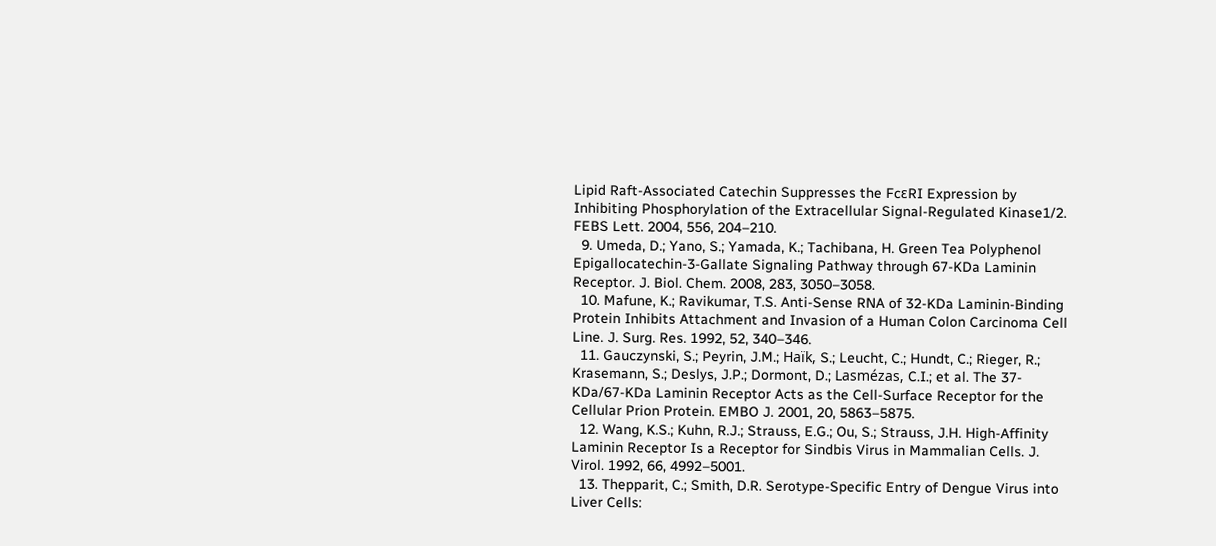Lipid Raft-Associated Catechin Suppresses the FcεRI Expression by Inhibiting Phosphorylation of the Extracellular Signal-Regulated Kinase1/2. FEBS Lett. 2004, 556, 204–210.
  9. Umeda, D.; Yano, S.; Yamada, K.; Tachibana, H. Green Tea Polyphenol Epigallocatechin-3-Gallate Signaling Pathway through 67-KDa Laminin Receptor. J. Biol. Chem. 2008, 283, 3050–3058.
  10. Mafune, K.; Ravikumar, T.S. Anti-Sense RNA of 32-KDa Laminin-Binding Protein Inhibits Attachment and Invasion of a Human Colon Carcinoma Cell Line. J. Surg. Res. 1992, 52, 340–346.
  11. Gauczynski, S.; Peyrin, J.M.; Haïk, S.; Leucht, C.; Hundt, C.; Rieger, R.; Krasemann, S.; Deslys, J.P.; Dormont, D.; Lasmézas, C.I.; et al. The 37-KDa/67-KDa Laminin Receptor Acts as the Cell-Surface Receptor for the Cellular Prion Protein. EMBO J. 2001, 20, 5863–5875.
  12. Wang, K.S.; Kuhn, R.J.; Strauss, E.G.; Ou, S.; Strauss, J.H. High-Affinity Laminin Receptor Is a Receptor for Sindbis Virus in Mammalian Cells. J. Virol. 1992, 66, 4992–5001.
  13. Thepparit, C.; Smith, D.R. Serotype-Specific Entry of Dengue Virus into Liver Cells: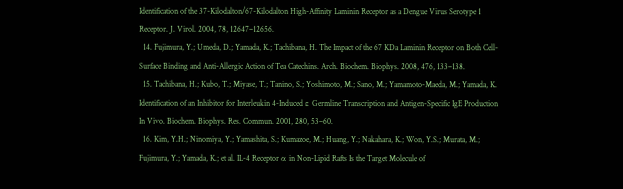Identification of the 37-Kilodalton/67-Kilodalton High-Affinity Laminin Receptor as a Dengue Virus Serotype 1 Receptor. J. Virol. 2004, 78, 12647–12656.
  14. Fujimura, Y.; Umeda, D.; Yamada, K.; Tachibana, H. The Impact of the 67 KDa Laminin Receptor on Both Cell-Surface Binding and Anti-Allergic Action of Tea Catechins. Arch. Biochem. Biophys. 2008, 476, 133–138.
  15. Tachibana, H.; Kubo, T.; Miyase, T.; Tanino, S.; Yoshimoto, M.; Sano, M.; Yamamoto-Maeda, M.; Yamada, K. Identification of an Inhibitor for Interleukin 4-Induced ε Germline Transcription and Antigen-Specific IgE Production In Vivo. Biochem. Biophys. Res. Commun. 2001, 280, 53–60.
  16. Kim, Y.H.; Ninomiya, Y.; Yamashita, S.; Kumazoe, M.; Huang, Y.; Nakahara, K.; Won, Y.S.; Murata, M.; Fujimura, Y.; Yamada, K.; et al. IL-4 Receptor α in Non-Lipid Rafts Is the Target Molecule of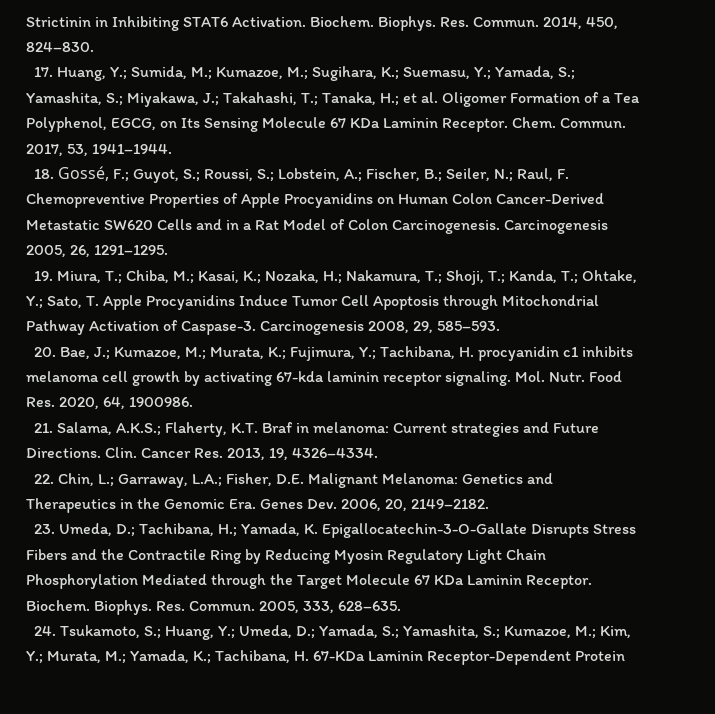Strictinin in Inhibiting STAT6 Activation. Biochem. Biophys. Res. Commun. 2014, 450, 824–830.
  17. Huang, Y.; Sumida, M.; Kumazoe, M.; Sugihara, K.; Suemasu, Y.; Yamada, S.; Yamashita, S.; Miyakawa, J.; Takahashi, T.; Tanaka, H.; et al. Oligomer Formation of a Tea Polyphenol, EGCG, on Its Sensing Molecule 67 KDa Laminin Receptor. Chem. Commun. 2017, 53, 1941–1944.
  18. Gossé, F.; Guyot, S.; Roussi, S.; Lobstein, A.; Fischer, B.; Seiler, N.; Raul, F. Chemopreventive Properties of Apple Procyanidins on Human Colon Cancer-Derived Metastatic SW620 Cells and in a Rat Model of Colon Carcinogenesis. Carcinogenesis 2005, 26, 1291–1295.
  19. Miura, T.; Chiba, M.; Kasai, K.; Nozaka, H.; Nakamura, T.; Shoji, T.; Kanda, T.; Ohtake, Y.; Sato, T. Apple Procyanidins Induce Tumor Cell Apoptosis through Mitochondrial Pathway Activation of Caspase-3. Carcinogenesis 2008, 29, 585–593.
  20. Bae, J.; Kumazoe, M.; Murata, K.; Fujimura, Y.; Tachibana, H. procyanidin c1 inhibits melanoma cell growth by activating 67-kda laminin receptor signaling. Mol. Nutr. Food Res. 2020, 64, 1900986.
  21. Salama, A.K.S.; Flaherty, K.T. Braf in melanoma: Current strategies and Future Directions. Clin. Cancer Res. 2013, 19, 4326–4334.
  22. Chin, L.; Garraway, L.A.; Fisher, D.E. Malignant Melanoma: Genetics and Therapeutics in the Genomic Era. Genes Dev. 2006, 20, 2149–2182.
  23. Umeda, D.; Tachibana, H.; Yamada, K. Epigallocatechin-3-O-Gallate Disrupts Stress Fibers and the Contractile Ring by Reducing Myosin Regulatory Light Chain Phosphorylation Mediated through the Target Molecule 67 KDa Laminin Receptor. Biochem. Biophys. Res. Commun. 2005, 333, 628–635.
  24. Tsukamoto, S.; Huang, Y.; Umeda, D.; Yamada, S.; Yamashita, S.; Kumazoe, M.; Kim, Y.; Murata, M.; Yamada, K.; Tachibana, H. 67-KDa Laminin Receptor-Dependent Protein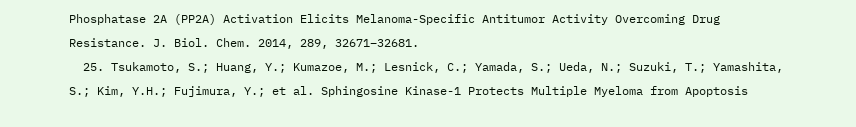Phosphatase 2A (PP2A) Activation Elicits Melanoma-Specific Antitumor Activity Overcoming Drug Resistance. J. Biol. Chem. 2014, 289, 32671–32681.
  25. Tsukamoto, S.; Huang, Y.; Kumazoe, M.; Lesnick, C.; Yamada, S.; Ueda, N.; Suzuki, T.; Yamashita, S.; Kim, Y.H.; Fujimura, Y.; et al. Sphingosine Kinase-1 Protects Multiple Myeloma from Apoptosis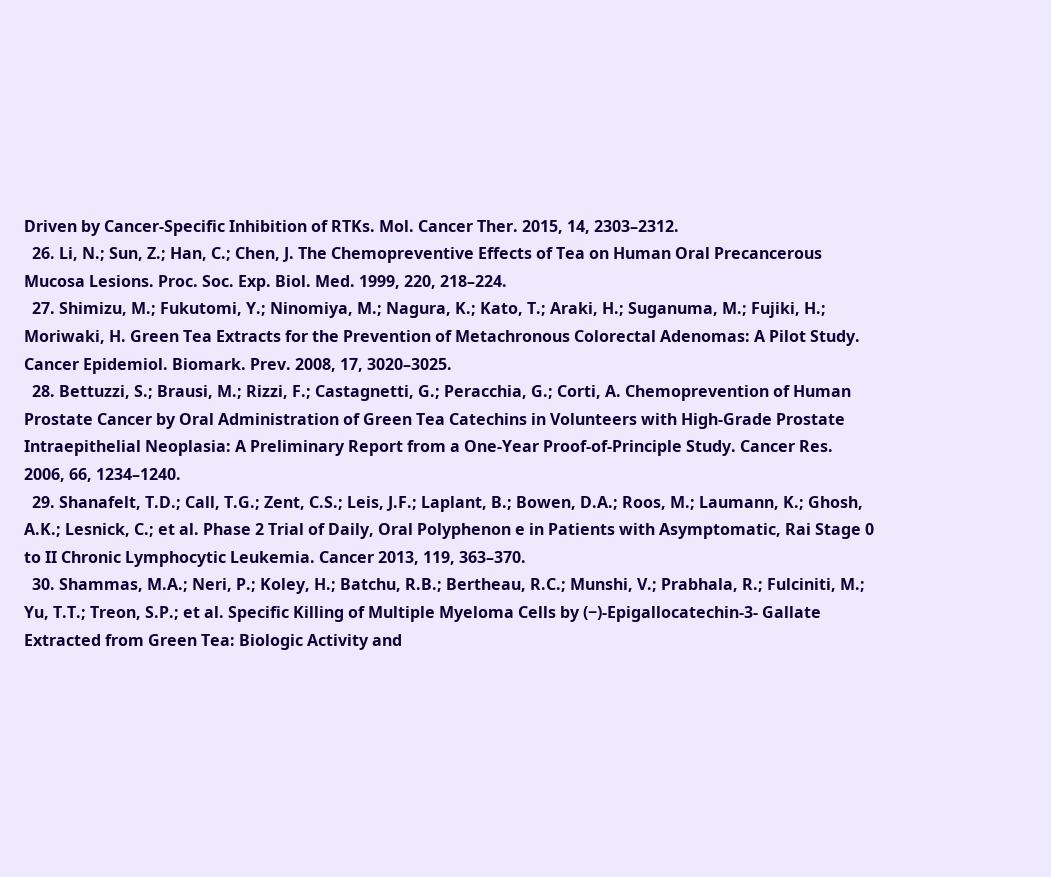Driven by Cancer-Specific Inhibition of RTKs. Mol. Cancer Ther. 2015, 14, 2303–2312.
  26. Li, N.; Sun, Z.; Han, C.; Chen, J. The Chemopreventive Effects of Tea on Human Oral Precancerous Mucosa Lesions. Proc. Soc. Exp. Biol. Med. 1999, 220, 218–224.
  27. Shimizu, M.; Fukutomi, Y.; Ninomiya, M.; Nagura, K.; Kato, T.; Araki, H.; Suganuma, M.; Fujiki, H.; Moriwaki, H. Green Tea Extracts for the Prevention of Metachronous Colorectal Adenomas: A Pilot Study. Cancer Epidemiol. Biomark. Prev. 2008, 17, 3020–3025.
  28. Bettuzzi, S.; Brausi, M.; Rizzi, F.; Castagnetti, G.; Peracchia, G.; Corti, A. Chemoprevention of Human Prostate Cancer by Oral Administration of Green Tea Catechins in Volunteers with High-Grade Prostate Intraepithelial Neoplasia: A Preliminary Report from a One-Year Proof-of-Principle Study. Cancer Res. 2006, 66, 1234–1240.
  29. Shanafelt, T.D.; Call, T.G.; Zent, C.S.; Leis, J.F.; Laplant, B.; Bowen, D.A.; Roos, M.; Laumann, K.; Ghosh, A.K.; Lesnick, C.; et al. Phase 2 Trial of Daily, Oral Polyphenon e in Patients with Asymptomatic, Rai Stage 0 to II Chronic Lymphocytic Leukemia. Cancer 2013, 119, 363–370.
  30. Shammas, M.A.; Neri, P.; Koley, H.; Batchu, R.B.; Bertheau, R.C.; Munshi, V.; Prabhala, R.; Fulciniti, M.; Yu, T.T.; Treon, S.P.; et al. Specific Killing of Multiple Myeloma Cells by (−)-Epigallocatechin-3- Gallate Extracted from Green Tea: Biologic Activity and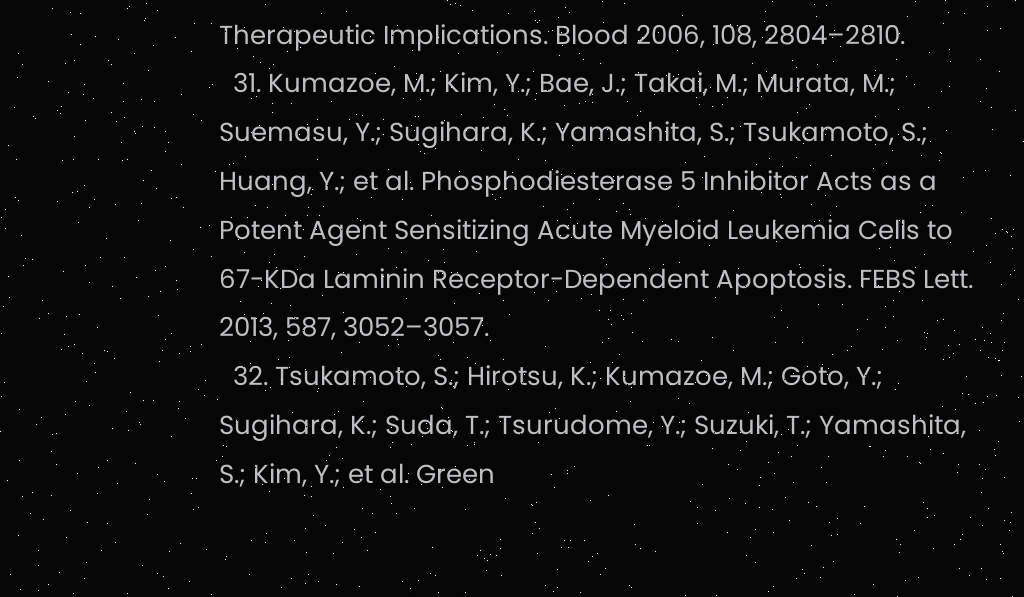Therapeutic Implications. Blood 2006, 108, 2804–2810.
  31. Kumazoe, M.; Kim, Y.; Bae, J.; Takai, M.; Murata, M.; Suemasu, Y.; Sugihara, K.; Yamashita, S.; Tsukamoto, S.; Huang, Y.; et al. Phosphodiesterase 5 Inhibitor Acts as a Potent Agent Sensitizing Acute Myeloid Leukemia Cells to 67-KDa Laminin Receptor-Dependent Apoptosis. FEBS Lett. 2013, 587, 3052–3057.
  32. Tsukamoto, S.; Hirotsu, K.; Kumazoe, M.; Goto, Y.; Sugihara, K.; Suda, T.; Tsurudome, Y.; Suzuki, T.; Yamashita, S.; Kim, Y.; et al. Green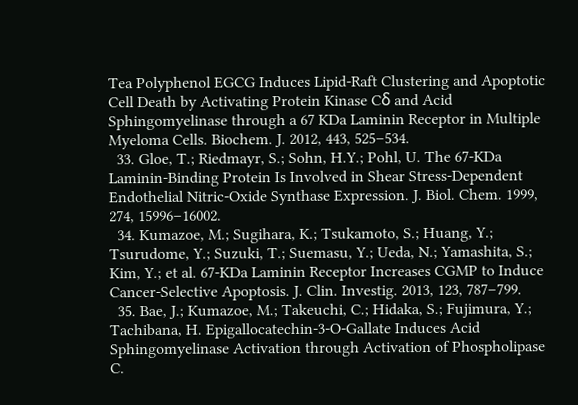Tea Polyphenol EGCG Induces Lipid-Raft Clustering and Apoptotic Cell Death by Activating Protein Kinase Cδ and Acid Sphingomyelinase through a 67 KDa Laminin Receptor in Multiple Myeloma Cells. Biochem. J. 2012, 443, 525–534.
  33. Gloe, T.; Riedmayr, S.; Sohn, H.Y.; Pohl, U. The 67-KDa Laminin-Binding Protein Is Involved in Shear Stress-Dependent Endothelial Nitric-Oxide Synthase Expression. J. Biol. Chem. 1999, 274, 15996–16002.
  34. Kumazoe, M.; Sugihara, K.; Tsukamoto, S.; Huang, Y.; Tsurudome, Y.; Suzuki, T.; Suemasu, Y.; Ueda, N.; Yamashita, S.; Kim, Y.; et al. 67-KDa Laminin Receptor Increases CGMP to Induce Cancer-Selective Apoptosis. J. Clin. Investig. 2013, 123, 787–799.
  35. Bae, J.; Kumazoe, M.; Takeuchi, C.; Hidaka, S.; Fujimura, Y.; Tachibana, H. Epigallocatechin-3-O-Gallate Induces Acid Sphingomyelinase Activation through Activation of Phospholipase C.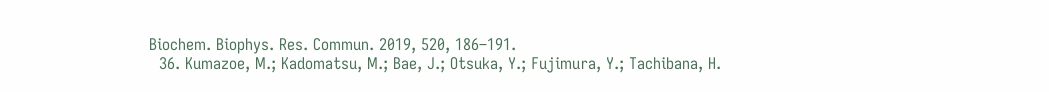Biochem. Biophys. Res. Commun. 2019, 520, 186–191.
  36. Kumazoe, M.; Kadomatsu, M.; Bae, J.; Otsuka, Y.; Fujimura, Y.; Tachibana, H.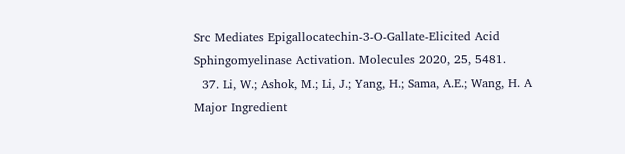Src Mediates Epigallocatechin-3-O-Gallate-Elicited Acid Sphingomyelinase Activation. Molecules 2020, 25, 5481.
  37. Li, W.; Ashok, M.; Li, J.; Yang, H.; Sama, A.E.; Wang, H. A Major Ingredient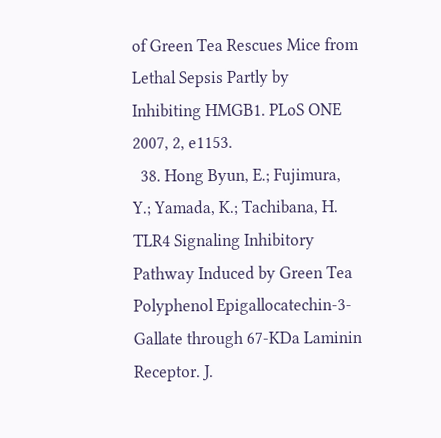of Green Tea Rescues Mice from Lethal Sepsis Partly by Inhibiting HMGB1. PLoS ONE 2007, 2, e1153.
  38. Hong Byun, E.; Fujimura, Y.; Yamada, K.; Tachibana, H. TLR4 Signaling Inhibitory Pathway Induced by Green Tea Polyphenol Epigallocatechin-3-Gallate through 67-KDa Laminin Receptor. J.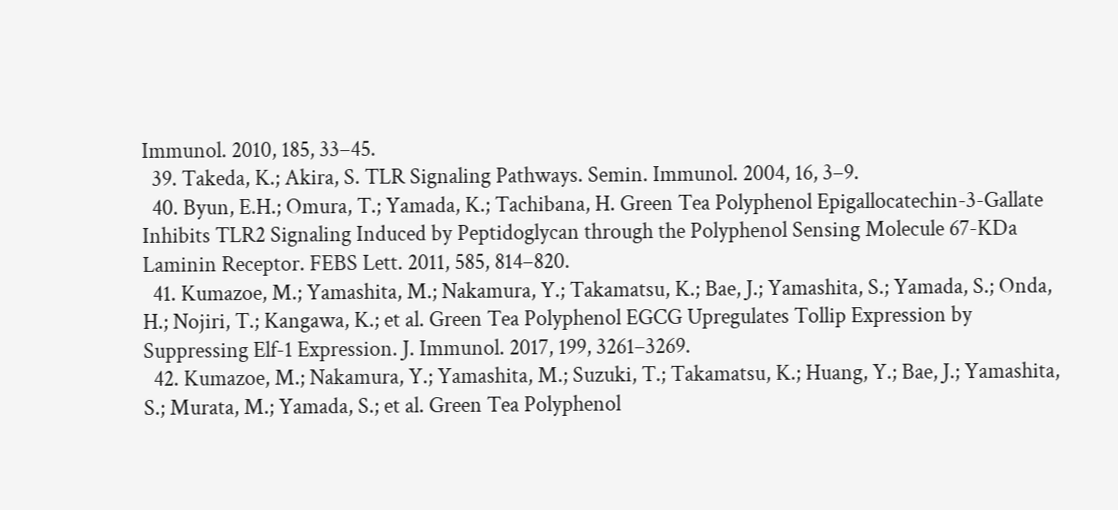Immunol. 2010, 185, 33–45.
  39. Takeda, K.; Akira, S. TLR Signaling Pathways. Semin. Immunol. 2004, 16, 3–9.
  40. Byun, E.H.; Omura, T.; Yamada, K.; Tachibana, H. Green Tea Polyphenol Epigallocatechin-3-Gallate Inhibits TLR2 Signaling Induced by Peptidoglycan through the Polyphenol Sensing Molecule 67-KDa Laminin Receptor. FEBS Lett. 2011, 585, 814–820.
  41. Kumazoe, M.; Yamashita, M.; Nakamura, Y.; Takamatsu, K.; Bae, J.; Yamashita, S.; Yamada, S.; Onda, H.; Nojiri, T.; Kangawa, K.; et al. Green Tea Polyphenol EGCG Upregulates Tollip Expression by Suppressing Elf-1 Expression. J. Immunol. 2017, 199, 3261–3269.
  42. Kumazoe, M.; Nakamura, Y.; Yamashita, M.; Suzuki, T.; Takamatsu, K.; Huang, Y.; Bae, J.; Yamashita, S.; Murata, M.; Yamada, S.; et al. Green Tea Polyphenol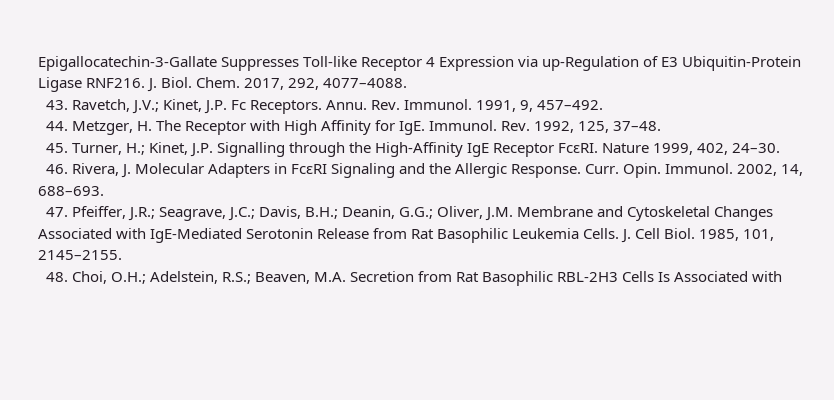Epigallocatechin-3-Gallate Suppresses Toll-like Receptor 4 Expression via up-Regulation of E3 Ubiquitin-Protein Ligase RNF216. J. Biol. Chem. 2017, 292, 4077–4088.
  43. Ravetch, J.V.; Kinet, J.P. Fc Receptors. Annu. Rev. Immunol. 1991, 9, 457–492.
  44. Metzger, H. The Receptor with High Affinity for IgE. Immunol. Rev. 1992, 125, 37–48.
  45. Turner, H.; Kinet, J.P. Signalling through the High-Affinity IgE Receptor FcεRI. Nature 1999, 402, 24–30.
  46. Rivera, J. Molecular Adapters in FcεRI Signaling and the Allergic Response. Curr. Opin. Immunol. 2002, 14, 688–693.
  47. Pfeiffer, J.R.; Seagrave, J.C.; Davis, B.H.; Deanin, G.G.; Oliver, J.M. Membrane and Cytoskeletal Changes Associated with IgE-Mediated Serotonin Release from Rat Basophilic Leukemia Cells. J. Cell Biol. 1985, 101, 2145–2155.
  48. Choi, O.H.; Adelstein, R.S.; Beaven, M.A. Secretion from Rat Basophilic RBL-2H3 Cells Is Associated with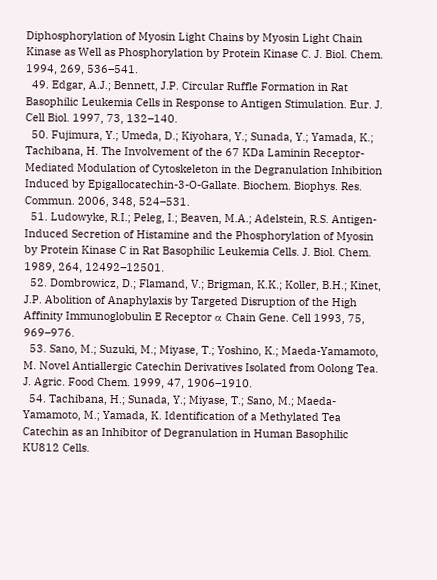Diphosphorylation of Myosin Light Chains by Myosin Light Chain Kinase as Well as Phosphorylation by Protein Kinase C. J. Biol. Chem. 1994, 269, 536–541.
  49. Edgar, A.J.; Bennett, J.P. Circular Ruffle Formation in Rat Basophilic Leukemia Cells in Response to Antigen Stimulation. Eur. J. Cell Biol. 1997, 73, 132–140.
  50. Fujimura, Y.; Umeda, D.; Kiyohara, Y.; Sunada, Y.; Yamada, K.; Tachibana, H. The Involvement of the 67 KDa Laminin Receptor-Mediated Modulation of Cytoskeleton in the Degranulation Inhibition Induced by Epigallocatechin-3-O-Gallate. Biochem. Biophys. Res. Commun. 2006, 348, 524–531.
  51. Ludowyke, R.I.; Peleg, I.; Beaven, M.A.; Adelstein, R.S. Antigen-Induced Secretion of Histamine and the Phosphorylation of Myosin by Protein Kinase C in Rat Basophilic Leukemia Cells. J. Biol. Chem. 1989, 264, 12492–12501.
  52. Dombrowicz, D.; Flamand, V.; Brigman, K.K.; Koller, B.H.; Kinet, J.P. Abolition of Anaphylaxis by Targeted Disruption of the High Affinity Immunoglobulin E Receptor α Chain Gene. Cell 1993, 75, 969–976.
  53. Sano, M.; Suzuki, M.; Miyase, T.; Yoshino, K.; Maeda-Yamamoto, M. Novel Antiallergic Catechin Derivatives Isolated from Oolong Tea. J. Agric. Food Chem. 1999, 47, 1906–1910.
  54. Tachibana, H.; Sunada, Y.; Miyase, T.; Sano, M.; Maeda-Yamamoto, M.; Yamada, K. Identification of a Methylated Tea Catechin as an Inhibitor of Degranulation in Human Basophilic KU812 Cells.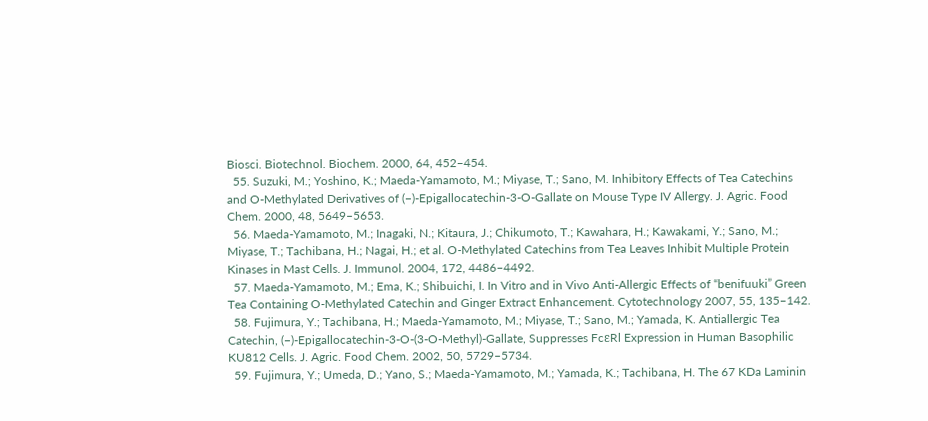Biosci. Biotechnol. Biochem. 2000, 64, 452–454.
  55. Suzuki, M.; Yoshino, K.; Maeda-Yamamoto, M.; Miyase, T.; Sano, M. Inhibitory Effects of Tea Catechins and O-Methylated Derivatives of (−)-Epigallocatechin-3-O-Gallate on Mouse Type IV Allergy. J. Agric. Food Chem. 2000, 48, 5649–5653.
  56. Maeda-Yamamoto, M.; Inagaki, N.; Kitaura, J.; Chikumoto, T.; Kawahara, H.; Kawakami, Y.; Sano, M.; Miyase, T.; Tachibana, H.; Nagai, H.; et al. O-Methylated Catechins from Tea Leaves Inhibit Multiple Protein Kinases in Mast Cells. J. Immunol. 2004, 172, 4486–4492.
  57. Maeda-Yamamoto, M.; Ema, K.; Shibuichi, I. In Vitro and in Vivo Anti-Allergic Effects of “benifuuki” Green Tea Containing O-Methylated Catechin and Ginger Extract Enhancement. Cytotechnology 2007, 55, 135–142.
  58. Fujimura, Y.; Tachibana, H.; Maeda-Yamamoto, M.; Miyase, T.; Sano, M.; Yamada, K. Antiallergic Tea Catechin, (−)-Epigallocatechin-3-O-(3-O-Methyl)-Gallate, Suppresses FcεRl Expression in Human Basophilic KU812 Cells. J. Agric. Food Chem. 2002, 50, 5729–5734.
  59. Fujimura, Y.; Umeda, D.; Yano, S.; Maeda-Yamamoto, M.; Yamada, K.; Tachibana, H. The 67 KDa Laminin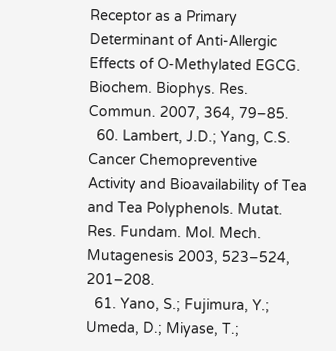Receptor as a Primary Determinant of Anti-Allergic Effects of O-Methylated EGCG. Biochem. Biophys. Res. Commun. 2007, 364, 79–85.
  60. Lambert, J.D.; Yang, C.S. Cancer Chemopreventive Activity and Bioavailability of Tea and Tea Polyphenols. Mutat. Res. Fundam. Mol. Mech. Mutagenesis 2003, 523–524, 201–208.
  61. Yano, S.; Fujimura, Y.; Umeda, D.; Miyase, T.;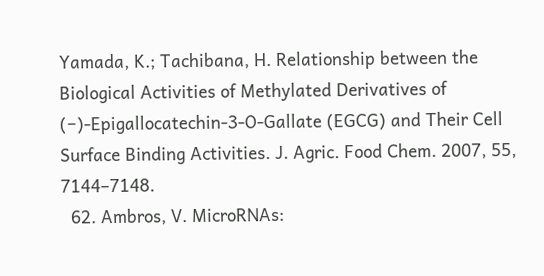Yamada, K.; Tachibana, H. Relationship between the Biological Activities of Methylated Derivatives of (−)-Epigallocatechin-3-O-Gallate (EGCG) and Their Cell Surface Binding Activities. J. Agric. Food Chem. 2007, 55, 7144–7148.
  62. Ambros, V. MicroRNAs: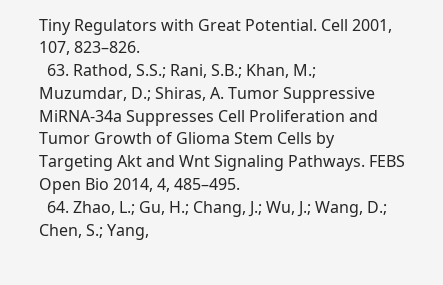Tiny Regulators with Great Potential. Cell 2001, 107, 823–826.
  63. Rathod, S.S.; Rani, S.B.; Khan, M.; Muzumdar, D.; Shiras, A. Tumor Suppressive MiRNA-34a Suppresses Cell Proliferation and Tumor Growth of Glioma Stem Cells by Targeting Akt and Wnt Signaling Pathways. FEBS Open Bio 2014, 4, 485–495.
  64. Zhao, L.; Gu, H.; Chang, J.; Wu, J.; Wang, D.; Chen, S.; Yang,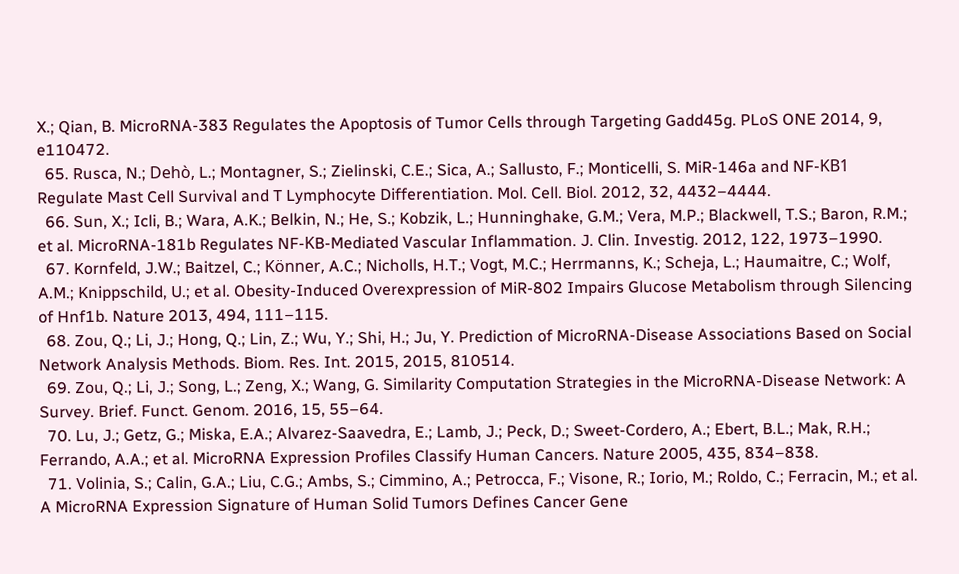X.; Qian, B. MicroRNA-383 Regulates the Apoptosis of Tumor Cells through Targeting Gadd45g. PLoS ONE 2014, 9, e110472.
  65. Rusca, N.; Dehò, L.; Montagner, S.; Zielinski, C.E.; Sica, A.; Sallusto, F.; Monticelli, S. MiR-146a and NF-ΚB1 Regulate Mast Cell Survival and T Lymphocyte Differentiation. Mol. Cell. Biol. 2012, 32, 4432–4444.
  66. Sun, X.; Icli, B.; Wara, A.K.; Belkin, N.; He, S.; Kobzik, L.; Hunninghake, G.M.; Vera, M.P.; Blackwell, T.S.; Baron, R.M.; et al. MicroRNA-181b Regulates NF-ΚB-Mediated Vascular Inflammation. J. Clin. Investig. 2012, 122, 1973–1990.
  67. Kornfeld, J.W.; Baitzel, C.; Könner, A.C.; Nicholls, H.T.; Vogt, M.C.; Herrmanns, K.; Scheja, L.; Haumaitre, C.; Wolf, A.M.; Knippschild, U.; et al. Obesity-Induced Overexpression of MiR-802 Impairs Glucose Metabolism through Silencing of Hnf1b. Nature 2013, 494, 111–115.
  68. Zou, Q.; Li, J.; Hong, Q.; Lin, Z.; Wu, Y.; Shi, H.; Ju, Y. Prediction of MicroRNA-Disease Associations Based on Social Network Analysis Methods. Biom. Res. Int. 2015, 2015, 810514.
  69. Zou, Q.; Li, J.; Song, L.; Zeng, X.; Wang, G. Similarity Computation Strategies in the MicroRNA-Disease Network: A Survey. Brief. Funct. Genom. 2016, 15, 55–64.
  70. Lu, J.; Getz, G.; Miska, E.A.; Alvarez-Saavedra, E.; Lamb, J.; Peck, D.; Sweet-Cordero, A.; Ebert, B.L.; Mak, R.H.; Ferrando, A.A.; et al. MicroRNA Expression Profiles Classify Human Cancers. Nature 2005, 435, 834–838.
  71. Volinia, S.; Calin, G.A.; Liu, C.G.; Ambs, S.; Cimmino, A.; Petrocca, F.; Visone, R.; Iorio, M.; Roldo, C.; Ferracin, M.; et al. A MicroRNA Expression Signature of Human Solid Tumors Defines Cancer Gene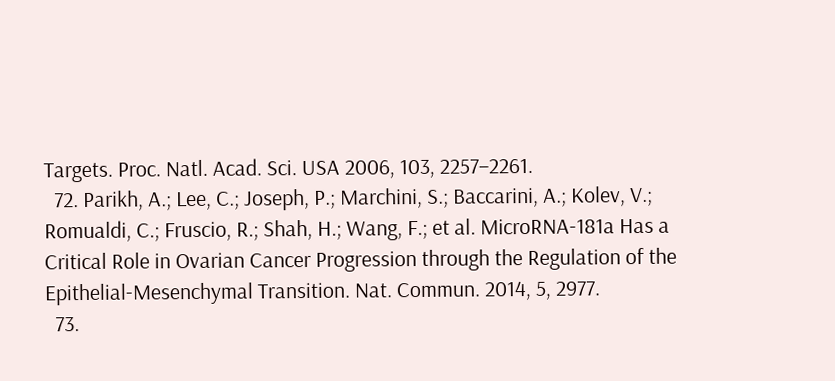Targets. Proc. Natl. Acad. Sci. USA 2006, 103, 2257–2261.
  72. Parikh, A.; Lee, C.; Joseph, P.; Marchini, S.; Baccarini, A.; Kolev, V.; Romualdi, C.; Fruscio, R.; Shah, H.; Wang, F.; et al. MicroRNA-181a Has a Critical Role in Ovarian Cancer Progression through the Regulation of the Epithelial-Mesenchymal Transition. Nat. Commun. 2014, 5, 2977.
  73.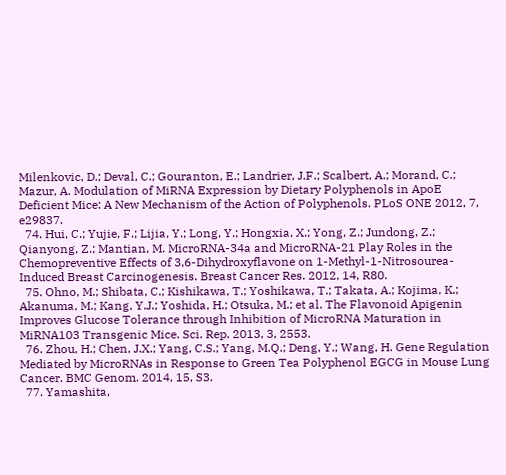Milenkovic, D.; Deval, C.; Gouranton, E.; Landrier, J.F.; Scalbert, A.; Morand, C.; Mazur, A. Modulation of MiRNA Expression by Dietary Polyphenols in ApoE Deficient Mice: A New Mechanism of the Action of Polyphenols. PLoS ONE 2012, 7, e29837.
  74. Hui, C.; Yujie, F.; Lijia, Y.; Long, Y.; Hongxia, X.; Yong, Z.; Jundong, Z.; Qianyong, Z.; Mantian, M. MicroRNA-34a and MicroRNA-21 Play Roles in the Chemopreventive Effects of 3,6-Dihydroxyflavone on 1-Methyl-1-Nitrosourea-Induced Breast Carcinogenesis. Breast Cancer Res. 2012, 14, R80.
  75. Ohno, M.; Shibata, C.; Kishikawa, T.; Yoshikawa, T.; Takata, A.; Kojima, K.; Akanuma, M.; Kang, Y.J.; Yoshida, H.; Otsuka, M.; et al. The Flavonoid Apigenin Improves Glucose Tolerance through Inhibition of MicroRNA Maturation in MiRNA103 Transgenic Mice. Sci. Rep. 2013, 3, 2553.
  76. Zhou, H.; Chen, J.X.; Yang, C.S.; Yang, M.Q.; Deng, Y.; Wang, H. Gene Regulation Mediated by MicroRNAs in Response to Green Tea Polyphenol EGCG in Mouse Lung Cancer. BMC Genom. 2014, 15, S3.
  77. Yamashita,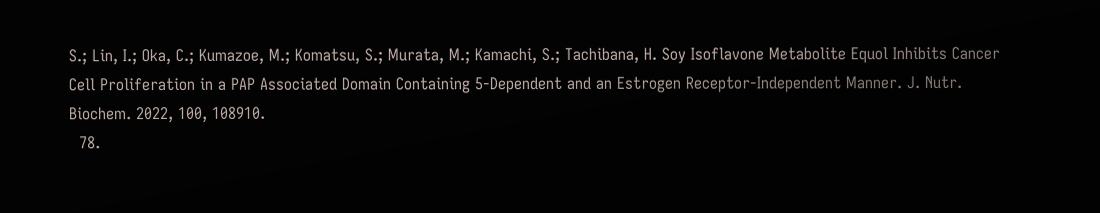S.; Lin, I.; Oka, C.; Kumazoe, M.; Komatsu, S.; Murata, M.; Kamachi, S.; Tachibana, H. Soy Isoflavone Metabolite Equol Inhibits Cancer Cell Proliferation in a PAP Associated Domain Containing 5-Dependent and an Estrogen Receptor-Independent Manner. J. Nutr. Biochem. 2022, 100, 108910.
  78.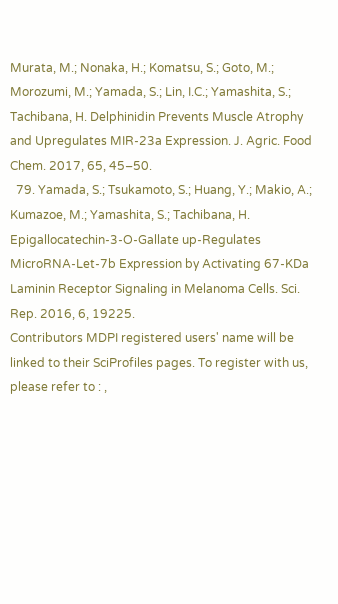Murata, M.; Nonaka, H.; Komatsu, S.; Goto, M.; Morozumi, M.; Yamada, S.; Lin, I.C.; Yamashita, S.; Tachibana, H. Delphinidin Prevents Muscle Atrophy and Upregulates MIR-23a Expression. J. Agric. Food Chem. 2017, 65, 45–50.
  79. Yamada, S.; Tsukamoto, S.; Huang, Y.; Makio, A.; Kumazoe, M.; Yamashita, S.; Tachibana, H. Epigallocatechin-3-O-Gallate up-Regulates MicroRNA-Let-7b Expression by Activating 67-KDa Laminin Receptor Signaling in Melanoma Cells. Sci. Rep. 2016, 6, 19225.
Contributors MDPI registered users' name will be linked to their SciProfiles pages. To register with us, please refer to : ,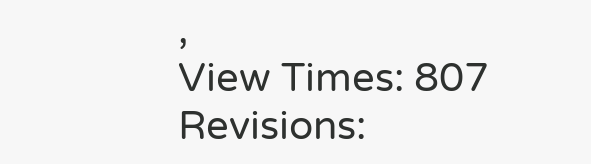,
View Times: 807
Revisions: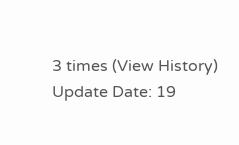3 times (View History)
Update Date: 19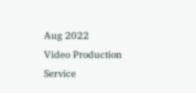Aug 2022
Video Production Service